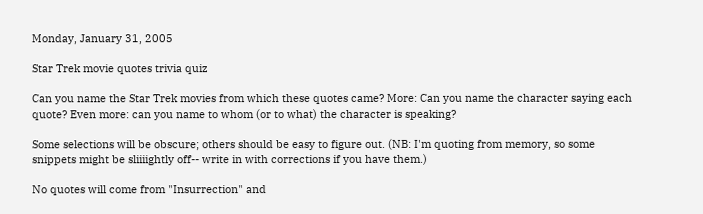Monday, January 31, 2005

Star Trek movie quotes trivia quiz

Can you name the Star Trek movies from which these quotes came? More: Can you name the character saying each quote? Even more: can you name to whom (or to what) the character is speaking?

Some selections will be obscure; others should be easy to figure out. (NB: I'm quoting from memory, so some snippets might be sliiiightly off-- write in with corrections if you have them.)

No quotes will come from "Insurrection" and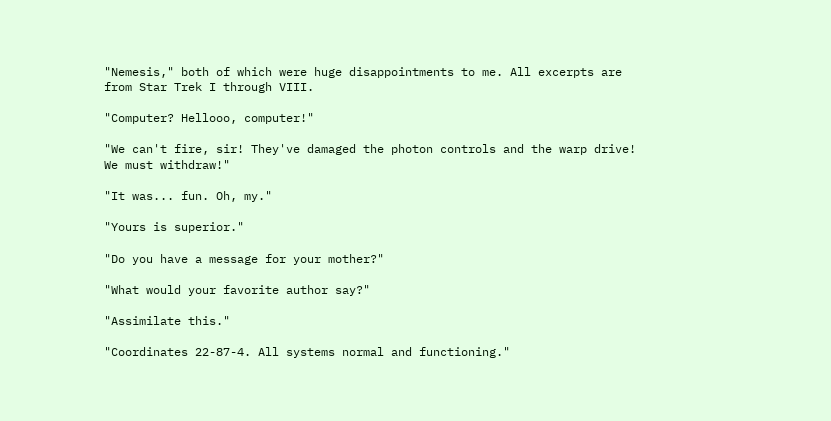"Nemesis," both of which were huge disappointments to me. All excerpts are from Star Trek I through VIII.

"Computer? Hellooo, computer!"

"We can't fire, sir! They've damaged the photon controls and the warp drive! We must withdraw!"

"It was... fun. Oh, my."

"Yours is superior."

"Do you have a message for your mother?"

"What would your favorite author say?"

"Assimilate this."

"Coordinates 22-87-4. All systems normal and functioning."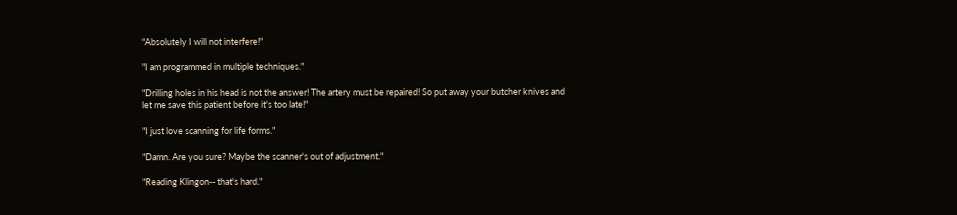"Absolutely I will not interfere!"

"I am programmed in multiple techniques."

"Drilling holes in his head is not the answer! The artery must be repaired! So put away your butcher knives and let me save this patient before it's too late!"

"I just love scanning for life forms."

"Damn. Are you sure? Maybe the scanner's out of adjustment."

"Reading Klingon-- that's hard."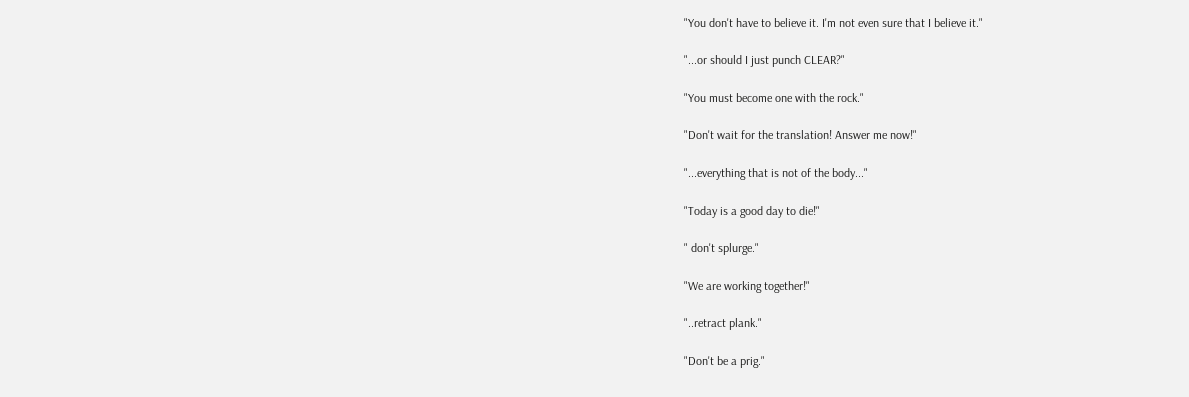"You don't have to believe it. I'm not even sure that I believe it."

"...or should I just punch CLEAR?"

"You must become one with the rock."

"Don't wait for the translation! Answer me now!"

"...everything that is not of the body..."

"Today is a good day to die!"

" don't splurge."

"We are working together!"

"..retract plank."

"Don't be a prig."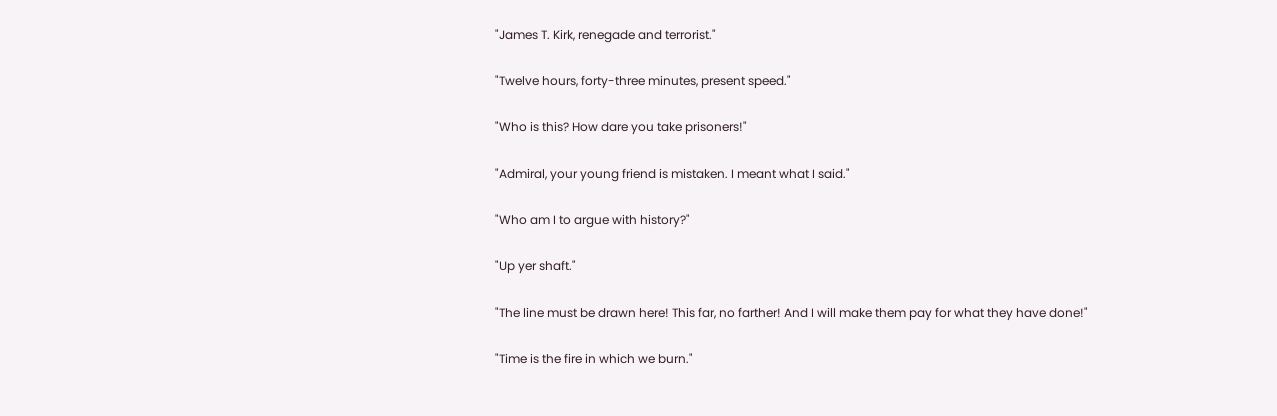"James T. Kirk, renegade and terrorist."

"Twelve hours, forty-three minutes, present speed."

"Who is this? How dare you take prisoners!"

"Admiral, your young friend is mistaken. I meant what I said."

"Who am I to argue with history?"

"Up yer shaft."

"The line must be drawn here! This far, no farther! And I will make them pay for what they have done!"

"Time is the fire in which we burn."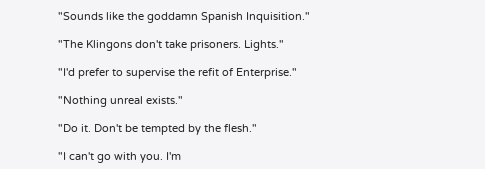"Sounds like the goddamn Spanish Inquisition."

"The Klingons don't take prisoners. Lights."

"I'd prefer to supervise the refit of Enterprise."

"Nothing unreal exists."

"Do it. Don't be tempted by the flesh."

"I can't go with you. I'm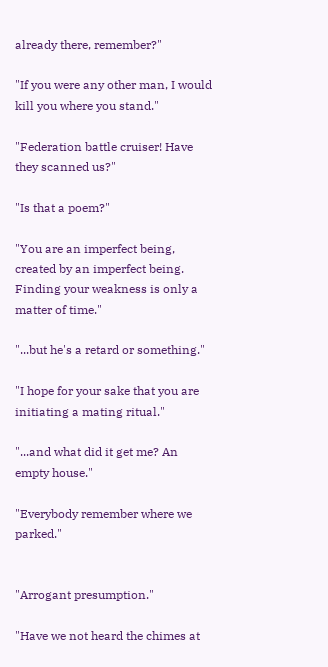already there, remember?"

"If you were any other man, I would kill you where you stand."

"Federation battle cruiser! Have they scanned us?"

"Is that a poem?"

"You are an imperfect being, created by an imperfect being. Finding your weakness is only a matter of time."

"...but he's a retard or something."

"I hope for your sake that you are initiating a mating ritual."

"...and what did it get me? An empty house."

"Everybody remember where we parked."


"Arrogant presumption."

"Have we not heard the chimes at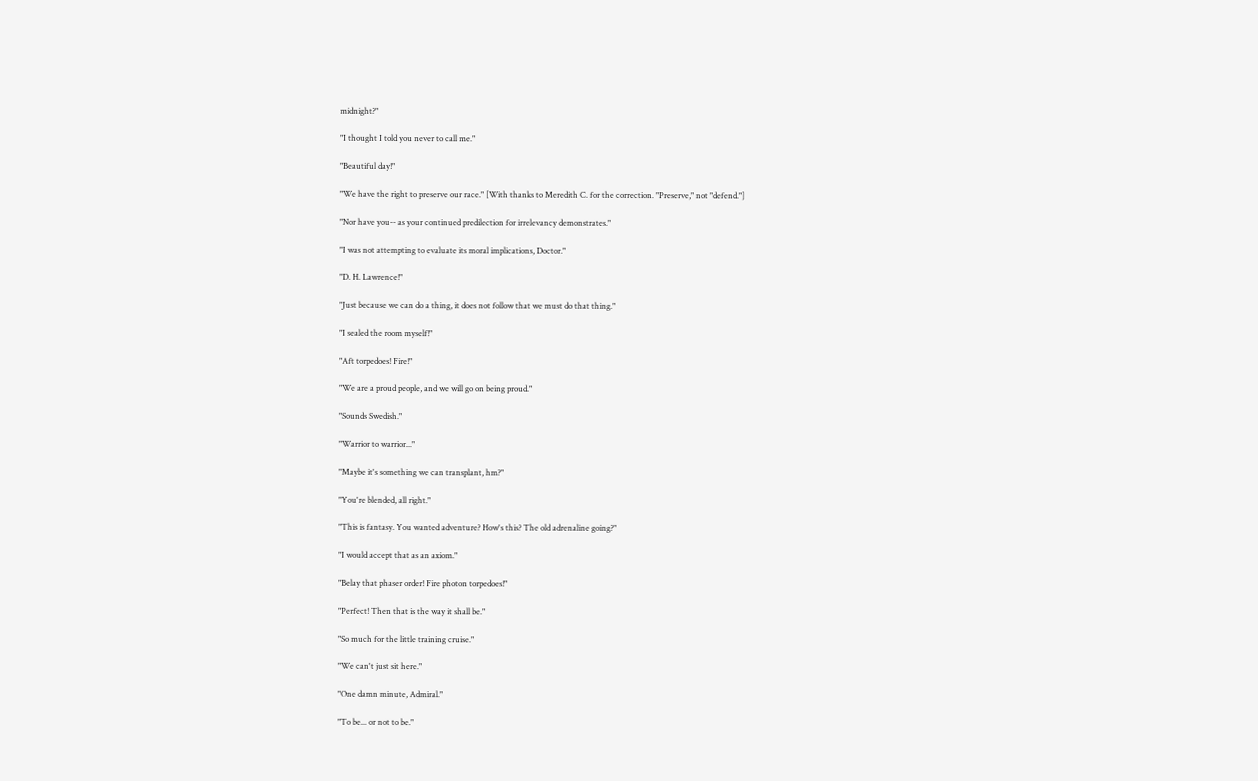midnight?"

"I thought I told you never to call me."

"Beautiful day!"

"We have the right to preserve our race." [With thanks to Meredith C. for the correction. "Preserve," not "defend."]

"Nor have you-- as your continued predilection for irrelevancy demonstrates."

"I was not attempting to evaluate its moral implications, Doctor."

"D. H. Lawrence!"

"Just because we can do a thing, it does not follow that we must do that thing."

"I sealed the room myself!"

"Aft torpedoes! Fire!"

"We are a proud people, and we will go on being proud."

"Sounds Swedish."

"Warrior to warrior..."

"Maybe it's something we can transplant, hm?"

"You're blended, all right."

"This is fantasy. You wanted adventure? How's this? The old adrenaline going?"

"I would accept that as an axiom."

"Belay that phaser order! Fire photon torpedoes!"

"Perfect! Then that is the way it shall be."

"So much for the little training cruise."

"We can't just sit here."

"One damn minute, Admiral."

"To be... or not to be."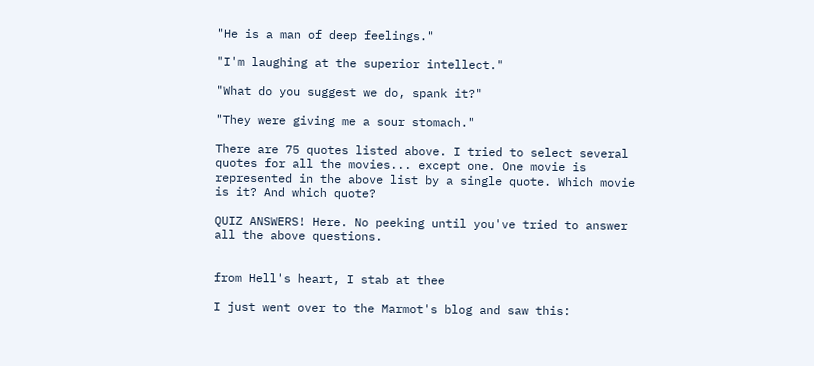"He is a man of deep feelings."

"I'm laughing at the superior intellect."

"What do you suggest we do, spank it?"

"They were giving me a sour stomach."

There are 75 quotes listed above. I tried to select several quotes for all the movies... except one. One movie is represented in the above list by a single quote. Which movie is it? And which quote?

QUIZ ANSWERS! Here. No peeking until you've tried to answer all the above questions.


from Hell's heart, I stab at thee

I just went over to the Marmot's blog and saw this: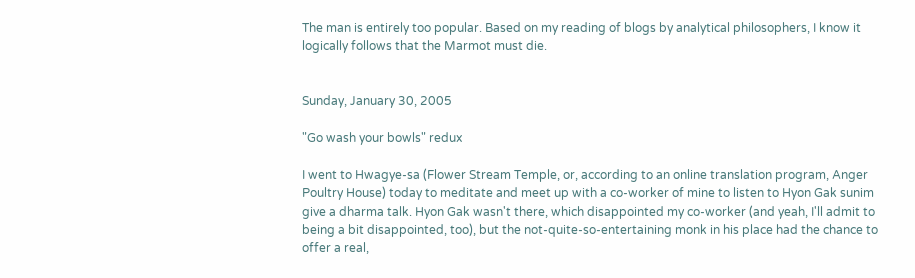The man is entirely too popular. Based on my reading of blogs by analytical philosophers, I know it logically follows that the Marmot must die.


Sunday, January 30, 2005

"Go wash your bowls" redux

I went to Hwagye-sa (Flower Stream Temple, or, according to an online translation program, Anger Poultry House) today to meditate and meet up with a co-worker of mine to listen to Hyon Gak sunim give a dharma talk. Hyon Gak wasn't there, which disappointed my co-worker (and yeah, I'll admit to being a bit disappointed, too), but the not-quite-so-entertaining monk in his place had the chance to offer a real,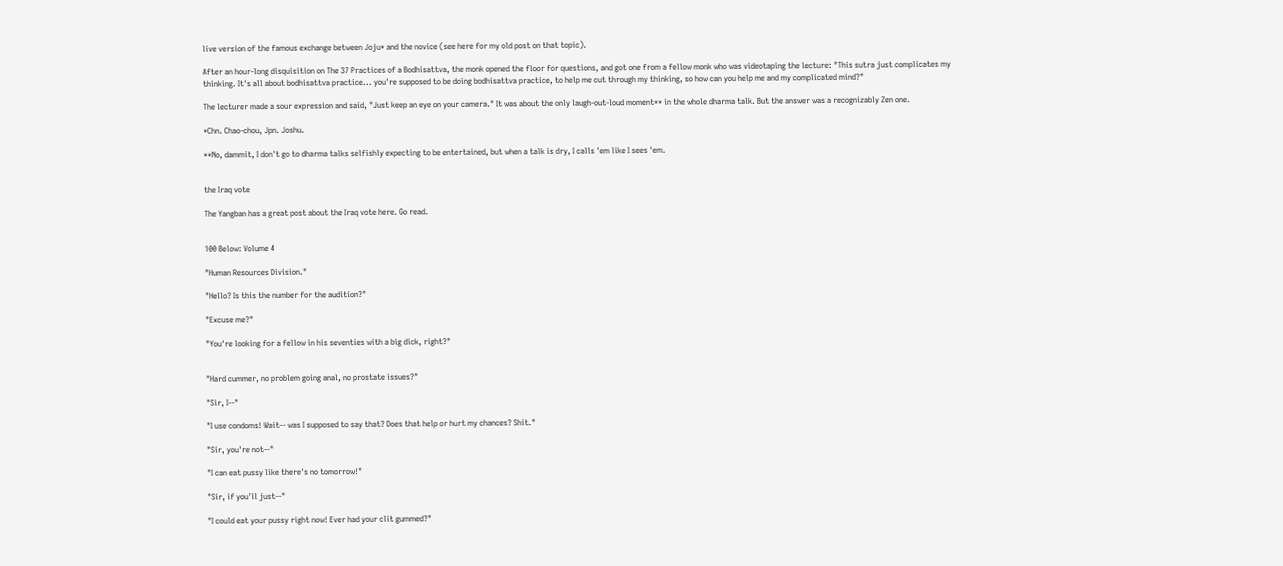live version of the famous exchange between Joju* and the novice (see here for my old post on that topic).

After an hour-long disquisition on The 37 Practices of a Bodhisattva, the monk opened the floor for questions, and got one from a fellow monk who was videotaping the lecture: "This sutra just complicates my thinking. It's all about bodhisattva practice... you're supposed to be doing bodhisattva practice, to help me cut through my thinking, so how can you help me and my complicated mind?"

The lecturer made a sour expression and said, "Just keep an eye on your camera." It was about the only laugh-out-loud moment** in the whole dharma talk. But the answer was a recognizably Zen one.

*Chn. Chao-chou, Jpn. Joshu.

**No, dammit, I don't go to dharma talks selfishly expecting to be entertained, but when a talk is dry, I calls 'em like I sees 'em.


the Iraq vote

The Yangban has a great post about the Iraq vote here. Go read.


100 Below: Volume 4

"Human Resources Division."

"Hello? Is this the number for the audition?"

"Excuse me?"

"You're looking for a fellow in his seventies with a big dick, right?"


"Hard cummer, no problem going anal, no prostate issues?"

"Sir, I--"

"I use condoms! Wait-- was I supposed to say that? Does that help or hurt my chances? Shit."

"Sir, you're not--"

"I can eat pussy like there's no tomorrow!"

"Sir, if you'll just--"

"I could eat your pussy right now! Ever had your clit gummed?"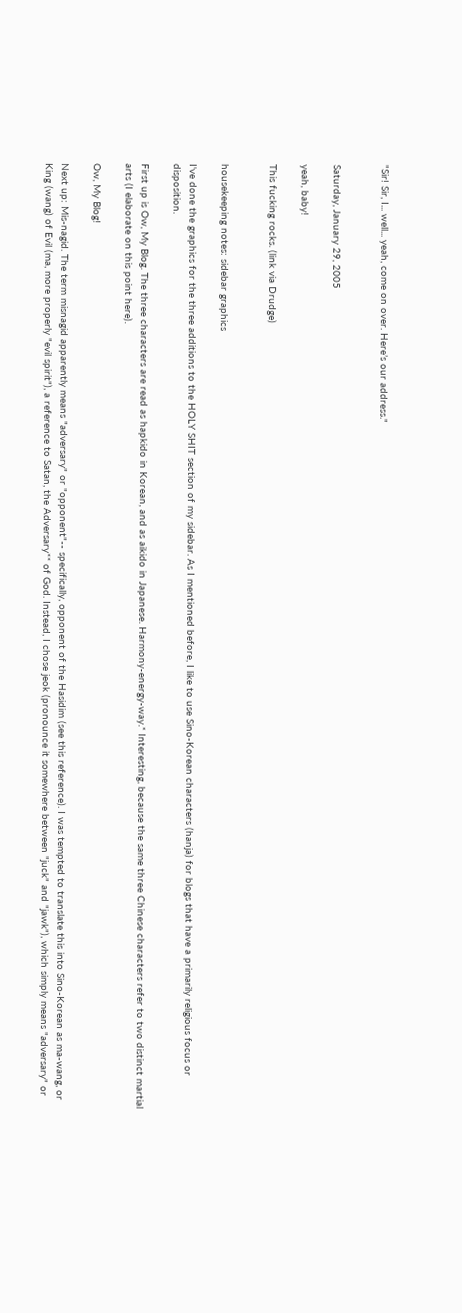"Sir! Sir, I... well... yeah, come on over. Here’s our address."


Saturday, January 29, 2005

yeah, baby!

This fucking rocks. (link via Drudge)


housekeeping notes: sidebar graphics

I've done the graphics for the three additions to the HOLY SHIT section of my sidebar. As I mentioned before, I like to use Sino-Korean characters (hanja) for blogs that have a primarily religious focus or disposition.

First up is Ow, My Blog. The three characters are read as hapkido in Korean, and as aikido in Japanese. Harmony-energy-way.* Interesting, because the same three Chinese characters refer to two distinct martial arts (I elaborate on this point here).

Ow, My Blog!

Next up: Mis-nagid. The term misnagid apparently means "adversary" or "opponent"-- specifically, opponent of the Hasidim (see this reference). I was tempted to translate this into Sino-Korean as ma-wang, or King (wang) of Evil (ma, more properly "evil spirit"), a reference to Satan, the Adversary** of God. Instead, I chose jeok (pronounce it somewhere between "juck" and "jawk"), which simply means "adversary" or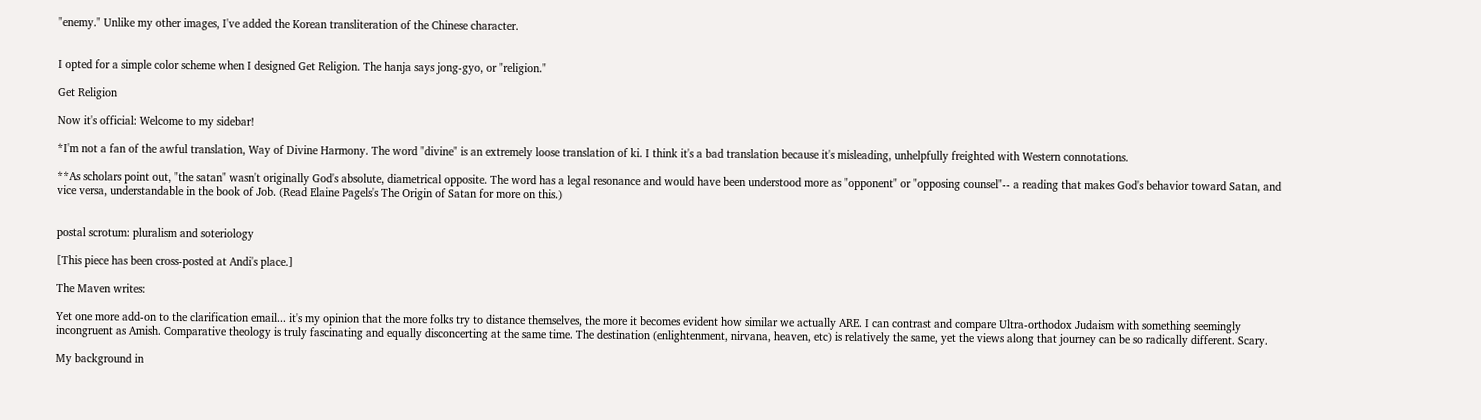"enemy." Unlike my other images, I've added the Korean transliteration of the Chinese character.


I opted for a simple color scheme when I designed Get Religion. The hanja says jong-gyo, or "religion."

Get Religion

Now it's official: Welcome to my sidebar!

*I'm not a fan of the awful translation, Way of Divine Harmony. The word "divine" is an extremely loose translation of ki. I think it's a bad translation because it's misleading, unhelpfully freighted with Western connotations.

**As scholars point out, "the satan" wasn't originally God's absolute, diametrical opposite. The word has a legal resonance and would have been understood more as "opponent" or "opposing counsel"-- a reading that makes God's behavior toward Satan, and vice versa, understandable in the book of Job. (Read Elaine Pagels's The Origin of Satan for more on this.)


postal scrotum: pluralism and soteriology

[This piece has been cross-posted at Andi's place.]

The Maven writes:

Yet one more add-on to the clarification email... it's my opinion that the more folks try to distance themselves, the more it becomes evident how similar we actually ARE. I can contrast and compare Ultra-orthodox Judaism with something seemingly incongruent as Amish. Comparative theology is truly fascinating and equally disconcerting at the same time. The destination (enlightenment, nirvana, heaven, etc) is relatively the same, yet the views along that journey can be so radically different. Scary.

My background in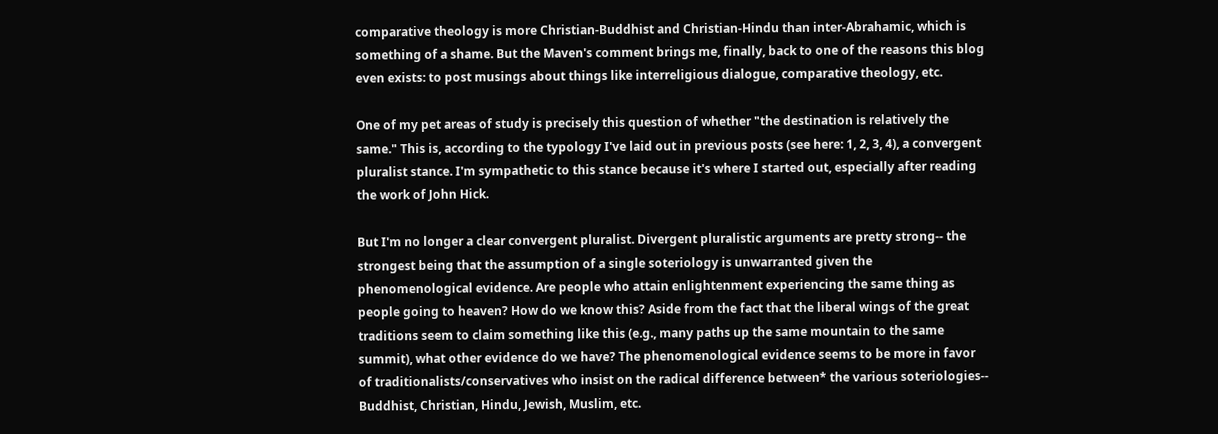comparative theology is more Christian-Buddhist and Christian-Hindu than inter-Abrahamic, which is something of a shame. But the Maven's comment brings me, finally, back to one of the reasons this blog even exists: to post musings about things like interreligious dialogue, comparative theology, etc.

One of my pet areas of study is precisely this question of whether "the destination is relatively the same." This is, according to the typology I've laid out in previous posts (see here: 1, 2, 3, 4), a convergent pluralist stance. I'm sympathetic to this stance because it's where I started out, especially after reading the work of John Hick.

But I'm no longer a clear convergent pluralist. Divergent pluralistic arguments are pretty strong-- the strongest being that the assumption of a single soteriology is unwarranted given the phenomenological evidence. Are people who attain enlightenment experiencing the same thing as people going to heaven? How do we know this? Aside from the fact that the liberal wings of the great traditions seem to claim something like this (e.g., many paths up the same mountain to the same summit), what other evidence do we have? The phenomenological evidence seems to be more in favor of traditionalists/conservatives who insist on the radical difference between* the various soteriologies-- Buddhist, Christian, Hindu, Jewish, Muslim, etc.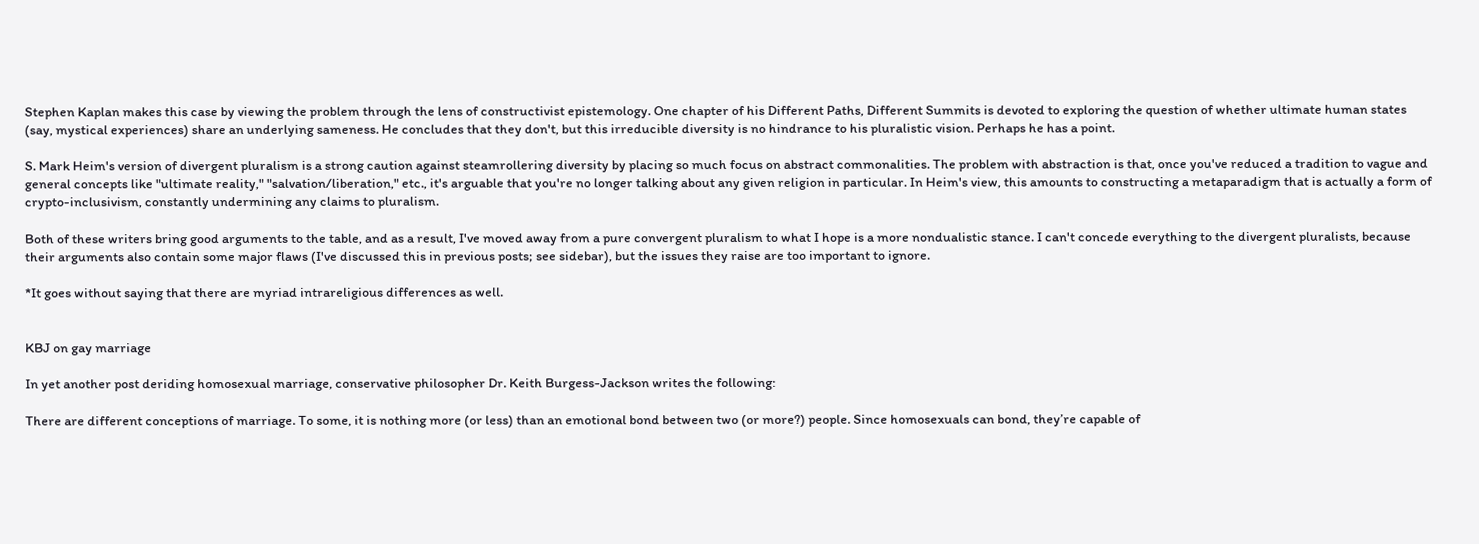Stephen Kaplan makes this case by viewing the problem through the lens of constructivist epistemology. One chapter of his Different Paths, Different Summits is devoted to exploring the question of whether ultimate human states (say, mystical experiences) share an underlying sameness. He concludes that they don't, but this irreducible diversity is no hindrance to his pluralistic vision. Perhaps he has a point.

S. Mark Heim's version of divergent pluralism is a strong caution against steamrollering diversity by placing so much focus on abstract commonalities. The problem with abstraction is that, once you've reduced a tradition to vague and general concepts like "ultimate reality," "salvation/liberation," etc., it's arguable that you're no longer talking about any given religion in particular. In Heim's view, this amounts to constructing a metaparadigm that is actually a form of crypto-inclusivism, constantly undermining any claims to pluralism.

Both of these writers bring good arguments to the table, and as a result, I've moved away from a pure convergent pluralism to what I hope is a more nondualistic stance. I can't concede everything to the divergent pluralists, because their arguments also contain some major flaws (I've discussed this in previous posts; see sidebar), but the issues they raise are too important to ignore.

*It goes without saying that there are myriad intrareligious differences as well.


KBJ on gay marriage

In yet another post deriding homosexual marriage, conservative philosopher Dr. Keith Burgess-Jackson writes the following:

There are different conceptions of marriage. To some, it is nothing more (or less) than an emotional bond between two (or more?) people. Since homosexuals can bond, they’re capable of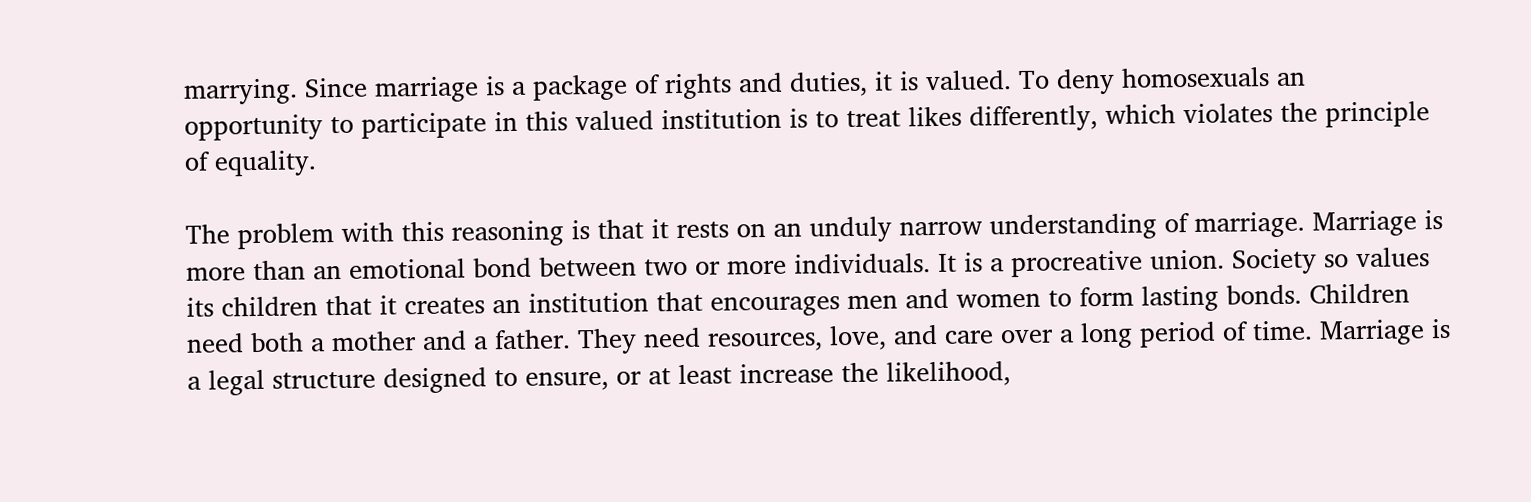marrying. Since marriage is a package of rights and duties, it is valued. To deny homosexuals an opportunity to participate in this valued institution is to treat likes differently, which violates the principle of equality.

The problem with this reasoning is that it rests on an unduly narrow understanding of marriage. Marriage is more than an emotional bond between two or more individuals. It is a procreative union. Society so values its children that it creates an institution that encourages men and women to form lasting bonds. Children need both a mother and a father. They need resources, love, and care over a long period of time. Marriage is a legal structure designed to ensure, or at least increase the likelihood,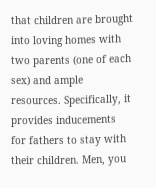that children are brought into loving homes with two parents (one of each sex) and ample resources. Specifically, it provides inducements for fathers to stay with their children. Men, you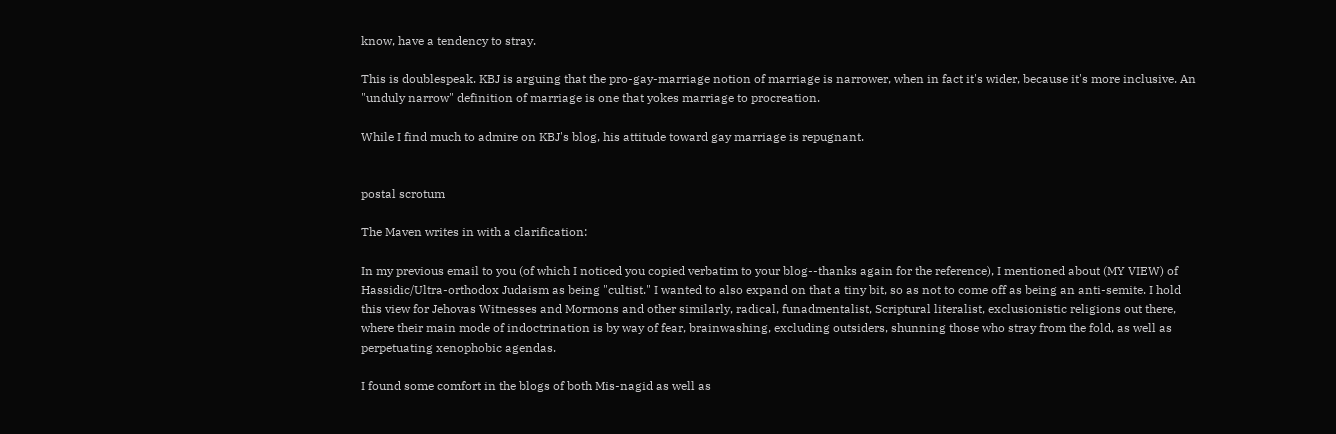know, have a tendency to stray.

This is doublespeak. KBJ is arguing that the pro-gay-marriage notion of marriage is narrower, when in fact it's wider, because it's more inclusive. An "unduly narrow" definition of marriage is one that yokes marriage to procreation.

While I find much to admire on KBJ's blog, his attitude toward gay marriage is repugnant.


postal scrotum

The Maven writes in with a clarification:

In my previous email to you (of which I noticed you copied verbatim to your blog--thanks again for the reference), I mentioned about (MY VIEW) of Hassidic/Ultra-orthodox Judaism as being "cultist." I wanted to also expand on that a tiny bit, so as not to come off as being an anti-semite. I hold this view for Jehovas Witnesses and Mormons and other similarly, radical, funadmentalist, Scriptural literalist, exclusionistic religions out there, where their main mode of indoctrination is by way of fear, brainwashing, excluding outsiders, shunning those who stray from the fold, as well as perpetuating xenophobic agendas.

I found some comfort in the blogs of both Mis-nagid as well as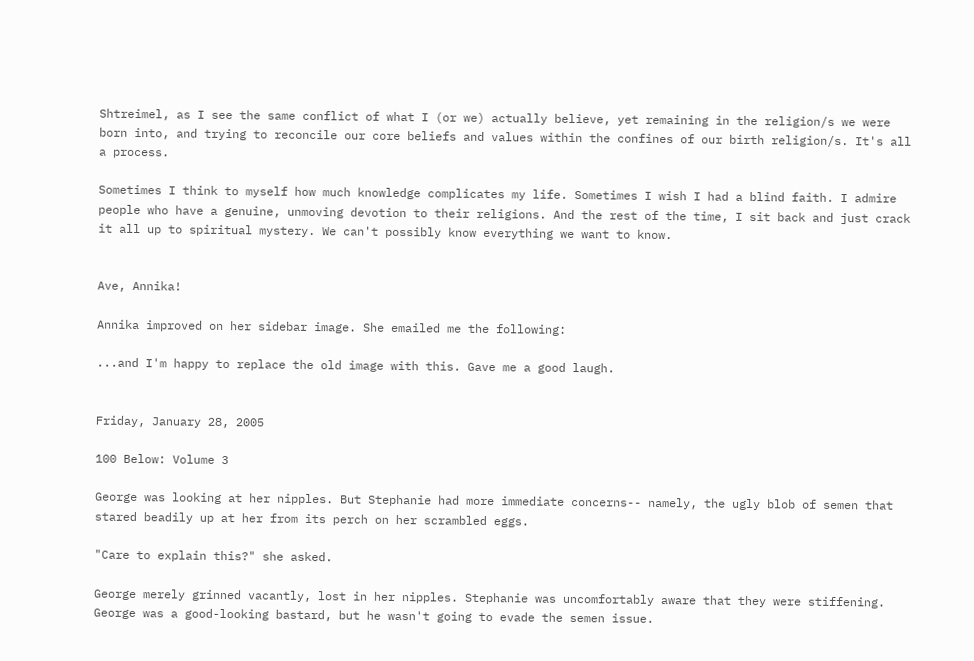Shtreimel, as I see the same conflict of what I (or we) actually believe, yet remaining in the religion/s we were born into, and trying to reconcile our core beliefs and values within the confines of our birth religion/s. It's all a process.

Sometimes I think to myself how much knowledge complicates my life. Sometimes I wish I had a blind faith. I admire people who have a genuine, unmoving devotion to their religions. And the rest of the time, I sit back and just crack it all up to spiritual mystery. We can't possibly know everything we want to know.


Ave, Annika!

Annika improved on her sidebar image. She emailed me the following:

...and I'm happy to replace the old image with this. Gave me a good laugh.


Friday, January 28, 2005

100 Below: Volume 3

George was looking at her nipples. But Stephanie had more immediate concerns-- namely, the ugly blob of semen that stared beadily up at her from its perch on her scrambled eggs.

"Care to explain this?" she asked.

George merely grinned vacantly, lost in her nipples. Stephanie was uncomfortably aware that they were stiffening. George was a good-looking bastard, but he wasn't going to evade the semen issue.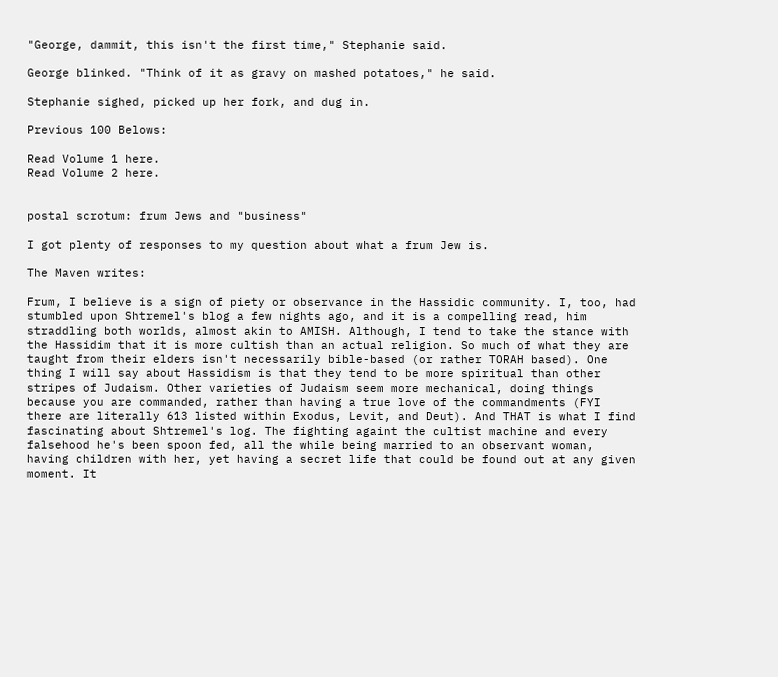"George, dammit, this isn't the first time," Stephanie said.

George blinked. "Think of it as gravy on mashed potatoes," he said.

Stephanie sighed, picked up her fork, and dug in.

Previous 100 Belows:

Read Volume 1 here.
Read Volume 2 here.


postal scrotum: frum Jews and "business"

I got plenty of responses to my question about what a frum Jew is.

The Maven writes:

Frum, I believe is a sign of piety or observance in the Hassidic community. I, too, had stumbled upon Shtremel's blog a few nights ago, and it is a compelling read, him straddling both worlds, almost akin to AMISH. Although, I tend to take the stance with the Hassidim that it is more cultish than an actual religion. So much of what they are taught from their elders isn't necessarily bible-based (or rather TORAH based). One thing I will say about Hassidism is that they tend to be more spiritual than other stripes of Judaism. Other varieties of Judaism seem more mechanical, doing things because you are commanded, rather than having a true love of the commandments (FYI there are literally 613 listed within Exodus, Levit, and Deut). And THAT is what I find fascinating about Shtremel's log. The fighting againt the cultist machine and every falsehood he's been spoon fed, all the while being married to an observant woman, having children with her, yet having a secret life that could be found out at any given moment. It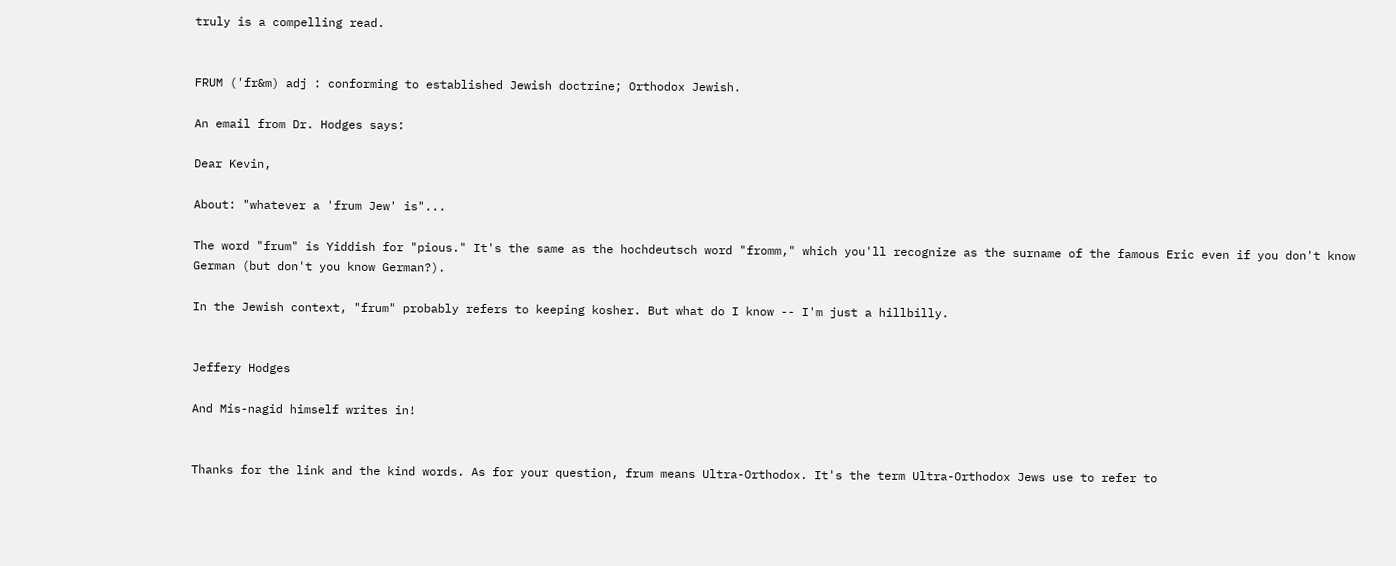truly is a compelling read.


FRUM ('fr&m) adj : conforming to established Jewish doctrine; Orthodox Jewish.

An email from Dr. Hodges says:

Dear Kevin,

About: "whatever a 'frum Jew' is"...

The word "frum" is Yiddish for "pious." It's the same as the hochdeutsch word "fromm," which you'll recognize as the surname of the famous Eric even if you don't know German (but don't you know German?).

In the Jewish context, "frum" probably refers to keeping kosher. But what do I know -- I'm just a hillbilly.


Jeffery Hodges

And Mis-nagid himself writes in!


Thanks for the link and the kind words. As for your question, frum means Ultra-Orthodox. It's the term Ultra-Orthodox Jews use to refer to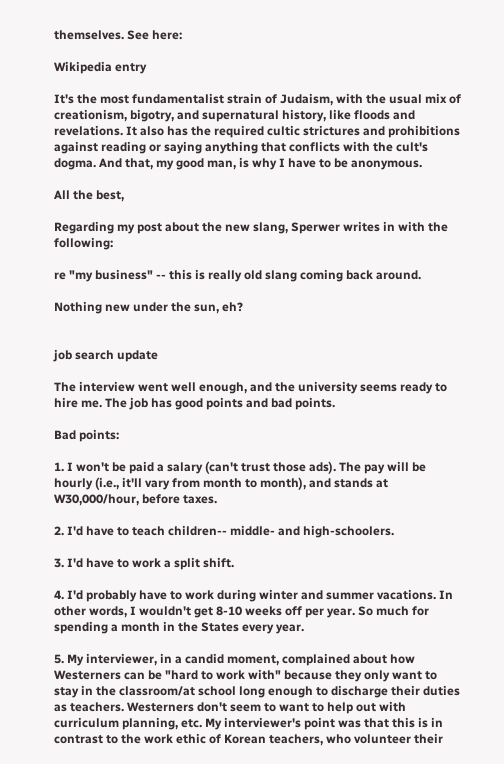themselves. See here:

Wikipedia entry

It's the most fundamentalist strain of Judaism, with the usual mix of creationism, bigotry, and supernatural history, like floods and revelations. It also has the required cultic strictures and prohibitions against reading or saying anything that conflicts with the cult's dogma. And that, my good man, is why I have to be anonymous.

All the best,

Regarding my post about the new slang, Sperwer writes in with the following:

re "my business" -- this is really old slang coming back around.

Nothing new under the sun, eh?


job search update

The interview went well enough, and the university seems ready to hire me. The job has good points and bad points.

Bad points:

1. I won't be paid a salary (can't trust those ads). The pay will be hourly (i.e., it'll vary from month to month), and stands at W30,000/hour, before taxes.

2. I'd have to teach children-- middle- and high-schoolers.

3. I'd have to work a split shift.

4. I'd probably have to work during winter and summer vacations. In other words, I wouldn't get 8-10 weeks off per year. So much for spending a month in the States every year.

5. My interviewer, in a candid moment, complained about how Westerners can be "hard to work with" because they only want to stay in the classroom/at school long enough to discharge their duties as teachers. Westerners don't seem to want to help out with curriculum planning, etc. My interviewer's point was that this is in contrast to the work ethic of Korean teachers, who volunteer their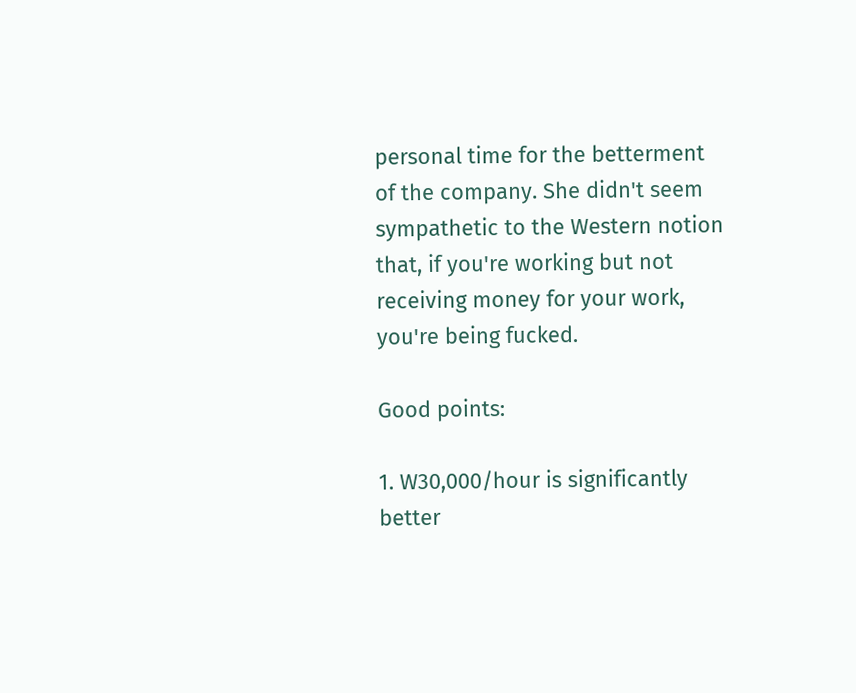personal time for the betterment of the company. She didn't seem sympathetic to the Western notion that, if you're working but not receiving money for your work, you're being fucked.

Good points:

1. W30,000/hour is significantly better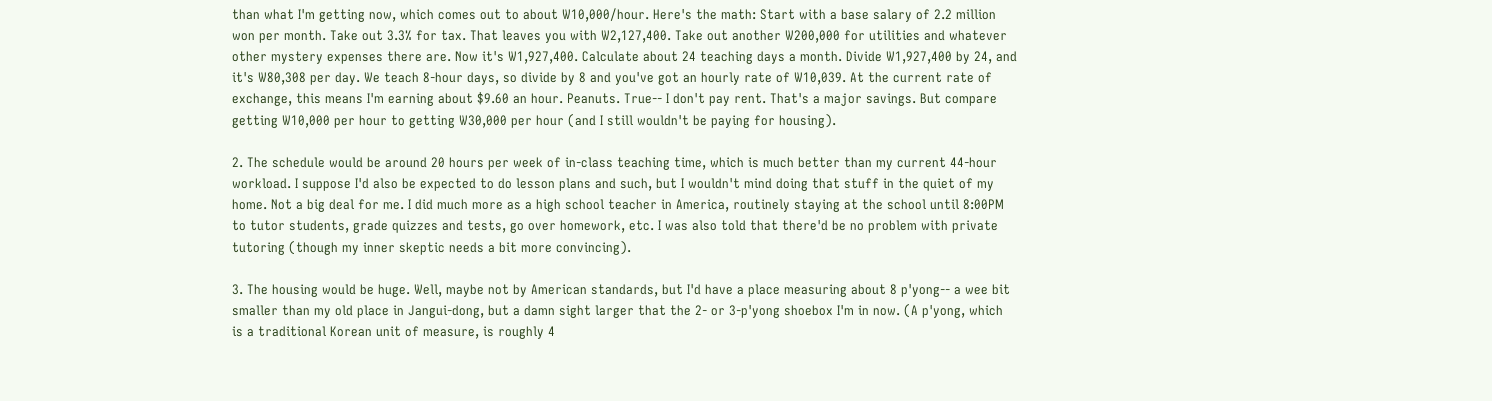than what I'm getting now, which comes out to about W10,000/hour. Here's the math: Start with a base salary of 2.2 million won per month. Take out 3.3% for tax. That leaves you with W2,127,400. Take out another W200,000 for utilities and whatever other mystery expenses there are. Now it's W1,927,400. Calculate about 24 teaching days a month. Divide W1,927,400 by 24, and it's W80,308 per day. We teach 8-hour days, so divide by 8 and you've got an hourly rate of W10,039. At the current rate of exchange, this means I'm earning about $9.60 an hour. Peanuts. True-- I don't pay rent. That's a major savings. But compare getting W10,000 per hour to getting W30,000 per hour (and I still wouldn't be paying for housing).

2. The schedule would be around 20 hours per week of in-class teaching time, which is much better than my current 44-hour workload. I suppose I'd also be expected to do lesson plans and such, but I wouldn't mind doing that stuff in the quiet of my home. Not a big deal for me. I did much more as a high school teacher in America, routinely staying at the school until 8:00PM to tutor students, grade quizzes and tests, go over homework, etc. I was also told that there'd be no problem with private tutoring (though my inner skeptic needs a bit more convincing).

3. The housing would be huge. Well, maybe not by American standards, but I'd have a place measuring about 8 p'yong-- a wee bit smaller than my old place in Jangui-dong, but a damn sight larger that the 2- or 3-p'yong shoebox I'm in now. (A p'yong, which is a traditional Korean unit of measure, is roughly 4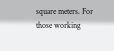square meters. For those working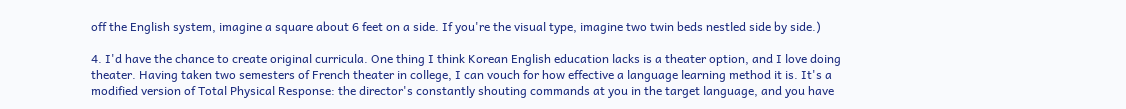off the English system, imagine a square about 6 feet on a side. If you're the visual type, imagine two twin beds nestled side by side.)

4. I'd have the chance to create original curricula. One thing I think Korean English education lacks is a theater option, and I love doing theater. Having taken two semesters of French theater in college, I can vouch for how effective a language learning method it is. It's a modified version of Total Physical Response: the director's constantly shouting commands at you in the target language, and you have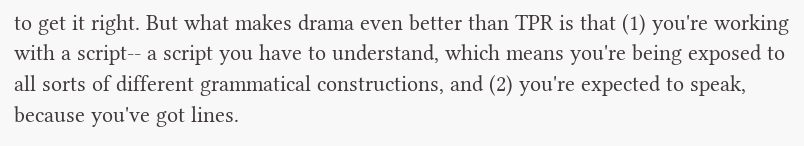to get it right. But what makes drama even better than TPR is that (1) you're working with a script-- a script you have to understand, which means you're being exposed to all sorts of different grammatical constructions, and (2) you're expected to speak, because you've got lines.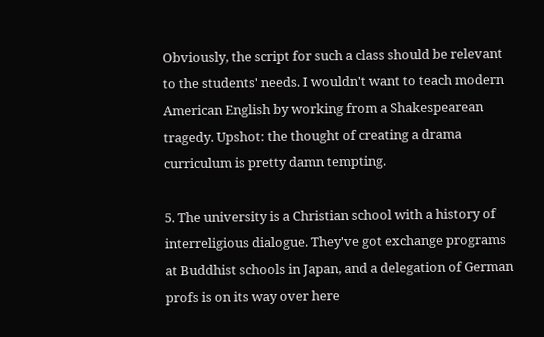Obviously, the script for such a class should be relevant to the students' needs. I wouldn't want to teach modern American English by working from a Shakespearean tragedy. Upshot: the thought of creating a drama curriculum is pretty damn tempting.

5. The university is a Christian school with a history of interreligious dialogue. They've got exchange programs at Buddhist schools in Japan, and a delegation of German profs is on its way over here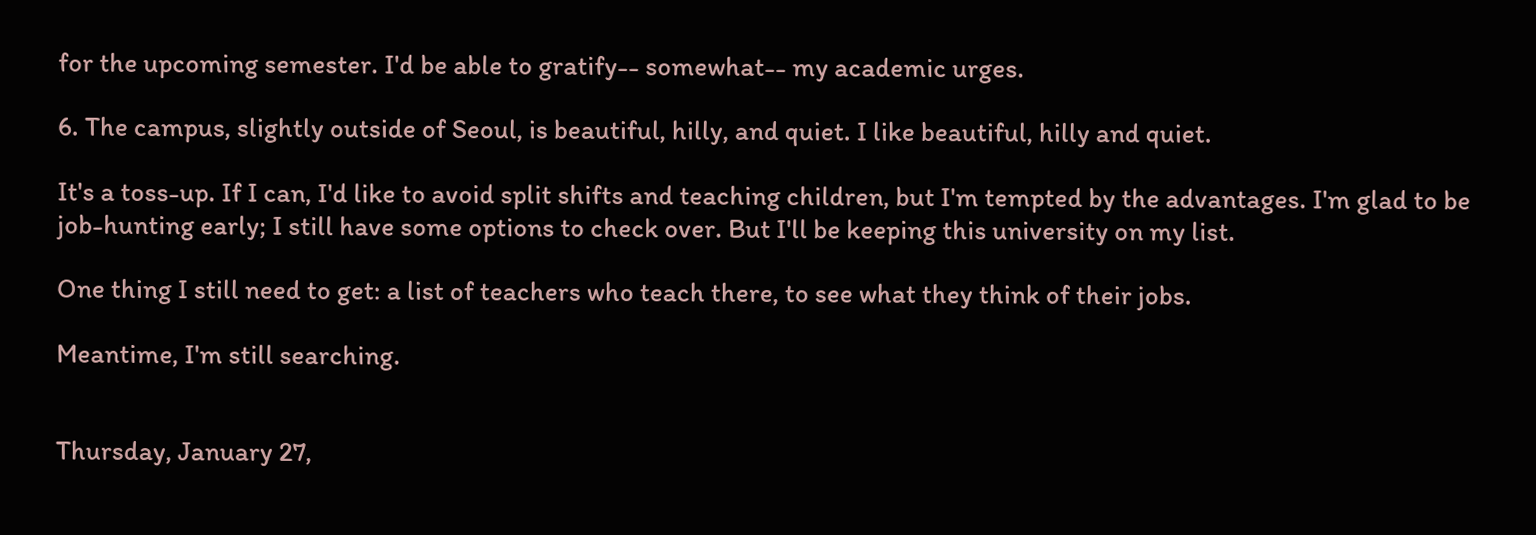for the upcoming semester. I'd be able to gratify-- somewhat-- my academic urges.

6. The campus, slightly outside of Seoul, is beautiful, hilly, and quiet. I like beautiful, hilly and quiet.

It's a toss-up. If I can, I'd like to avoid split shifts and teaching children, but I'm tempted by the advantages. I'm glad to be job-hunting early; I still have some options to check over. But I'll be keeping this university on my list.

One thing I still need to get: a list of teachers who teach there, to see what they think of their jobs.

Meantime, I'm still searching.


Thursday, January 27,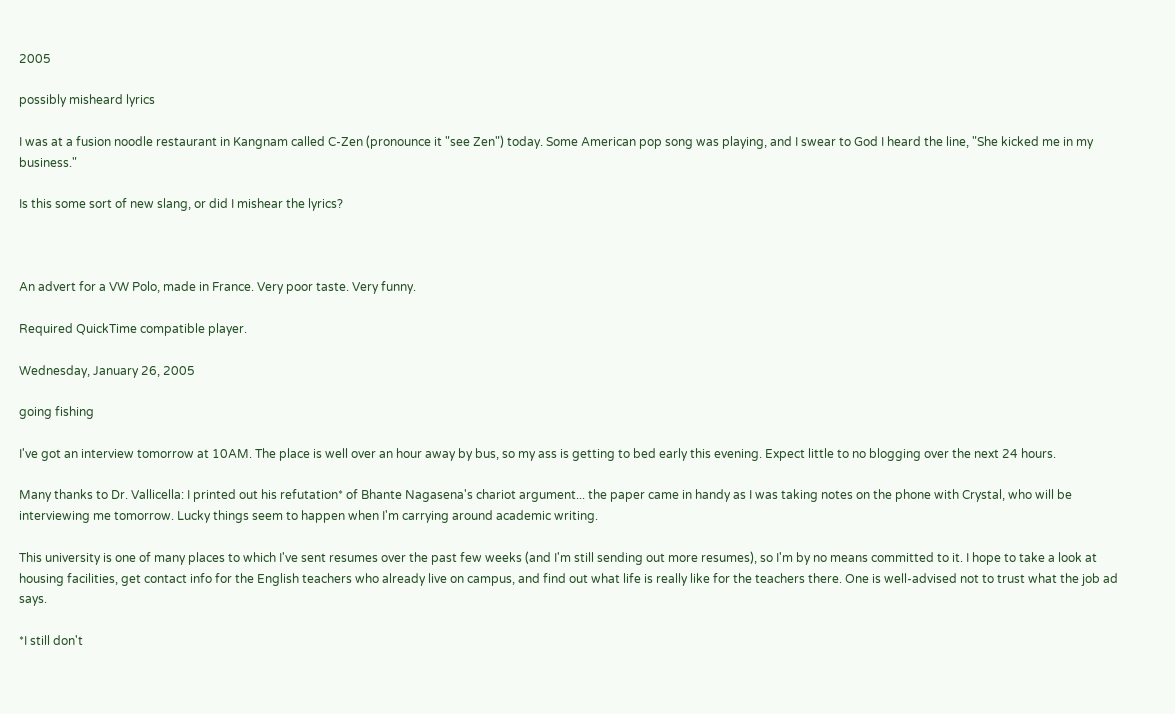2005

possibly misheard lyrics

I was at a fusion noodle restaurant in Kangnam called C-Zen (pronounce it "see Zen") today. Some American pop song was playing, and I swear to God I heard the line, "She kicked me in my business."

Is this some sort of new slang, or did I mishear the lyrics?



An advert for a VW Polo, made in France. Very poor taste. Very funny.

Required QuickTime compatible player.

Wednesday, January 26, 2005

going fishing

I've got an interview tomorrow at 10AM. The place is well over an hour away by bus, so my ass is getting to bed early this evening. Expect little to no blogging over the next 24 hours.

Many thanks to Dr. Vallicella: I printed out his refutation* of Bhante Nagasena's chariot argument... the paper came in handy as I was taking notes on the phone with Crystal, who will be interviewing me tomorrow. Lucky things seem to happen when I'm carrying around academic writing.

This university is one of many places to which I've sent resumes over the past few weeks (and I'm still sending out more resumes), so I'm by no means committed to it. I hope to take a look at housing facilities, get contact info for the English teachers who already live on campus, and find out what life is really like for the teachers there. One is well-advised not to trust what the job ad says.

*I still don't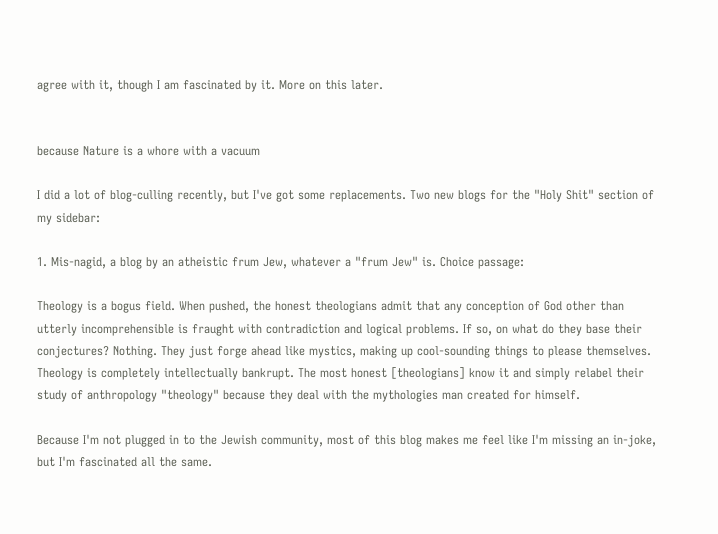agree with it, though I am fascinated by it. More on this later.


because Nature is a whore with a vacuum

I did a lot of blog-culling recently, but I've got some replacements. Two new blogs for the "Holy Shit" section of my sidebar:

1. Mis-nagid, a blog by an atheistic frum Jew, whatever a "frum Jew" is. Choice passage:

Theology is a bogus field. When pushed, the honest theologians admit that any conception of God other than utterly incomprehensible is fraught with contradiction and logical problems. If so, on what do they base their conjectures? Nothing. They just forge ahead like mystics, making up cool-sounding things to please themselves. Theology is completely intellectually bankrupt. The most honest [theologians] know it and simply relabel their study of anthropology "theology" because they deal with the mythologies man created for himself.

Because I'm not plugged in to the Jewish community, most of this blog makes me feel like I'm missing an in-joke, but I'm fascinated all the same.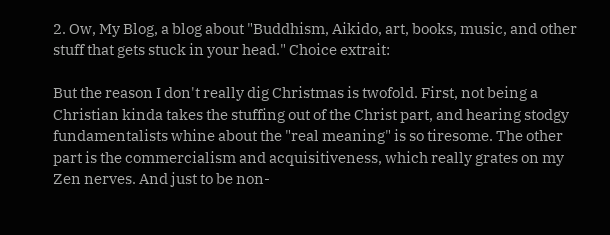2. Ow, My Blog, a blog about "Buddhism, Aikido, art, books, music, and other stuff that gets stuck in your head." Choice extrait:

But the reason I don't really dig Christmas is twofold. First, not being a Christian kinda takes the stuffing out of the Christ part, and hearing stodgy fundamentalists whine about the "real meaning" is so tiresome. The other part is the commercialism and acquisitiveness, which really grates on my Zen nerves. And just to be non-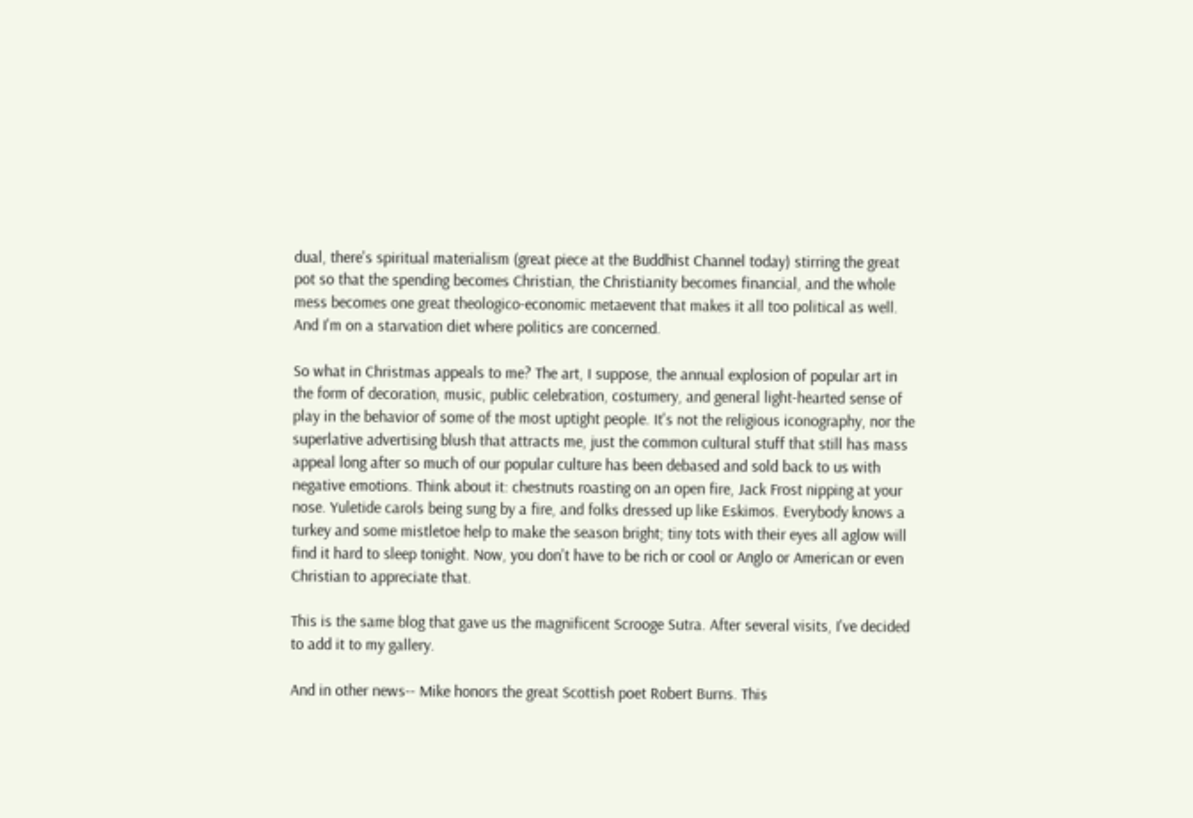dual, there's spiritual materialism (great piece at the Buddhist Channel today) stirring the great pot so that the spending becomes Christian, the Christianity becomes financial, and the whole mess becomes one great theologico-economic metaevent that makes it all too political as well. And I'm on a starvation diet where politics are concerned.

So what in Christmas appeals to me? The art, I suppose, the annual explosion of popular art in the form of decoration, music, public celebration, costumery, and general light-hearted sense of play in the behavior of some of the most uptight people. It's not the religious iconography, nor the superlative advertising blush that attracts me, just the common cultural stuff that still has mass appeal long after so much of our popular culture has been debased and sold back to us with negative emotions. Think about it: chestnuts roasting on an open fire, Jack Frost nipping at your nose. Yuletide carols being sung by a fire, and folks dressed up like Eskimos. Everybody knows a turkey and some mistletoe help to make the season bright; tiny tots with their eyes all aglow will find it hard to sleep tonight. Now, you don't have to be rich or cool or Anglo or American or even Christian to appreciate that.

This is the same blog that gave us the magnificent Scrooge Sutra. After several visits, I've decided to add it to my gallery.

And in other news-- Mike honors the great Scottish poet Robert Burns. This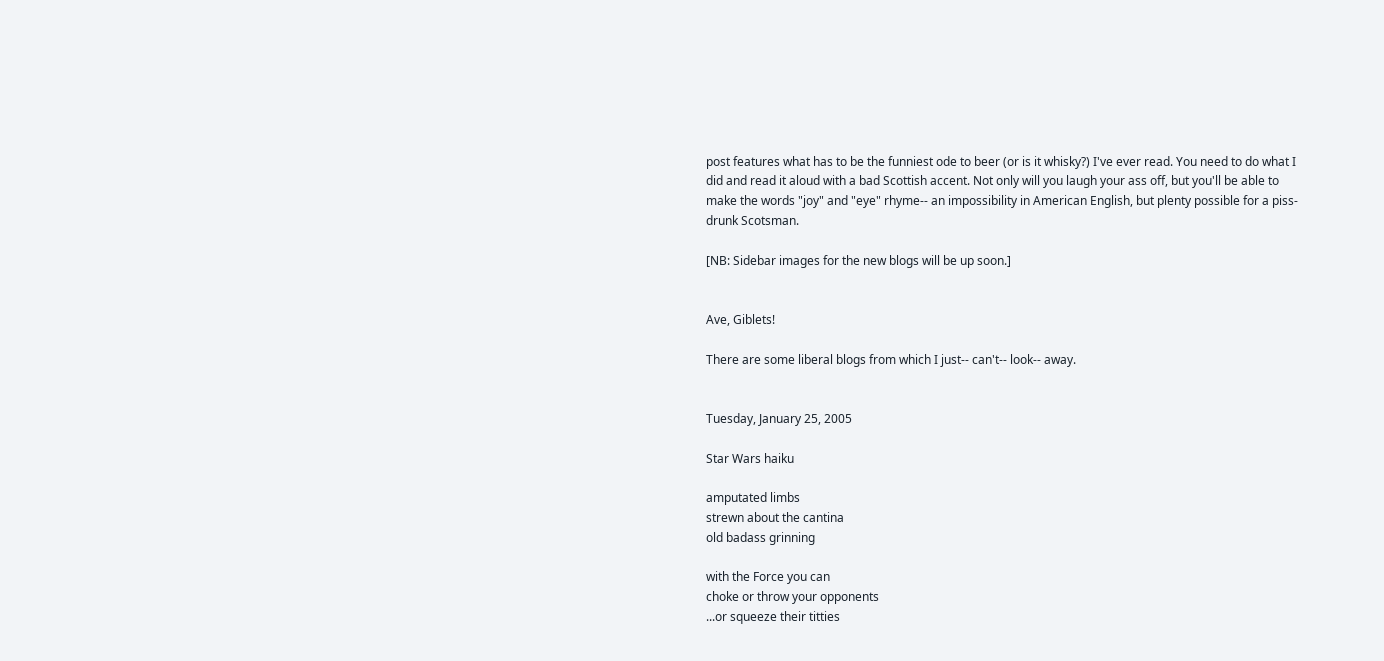post features what has to be the funniest ode to beer (or is it whisky?) I've ever read. You need to do what I did and read it aloud with a bad Scottish accent. Not only will you laugh your ass off, but you'll be able to make the words "joy" and "eye" rhyme-- an impossibility in American English, but plenty possible for a piss-drunk Scotsman.

[NB: Sidebar images for the new blogs will be up soon.]


Ave, Giblets!

There are some liberal blogs from which I just-- can't-- look-- away.


Tuesday, January 25, 2005

Star Wars haiku

amputated limbs
strewn about the cantina
old badass grinning

with the Force you can
choke or throw your opponents
...or squeeze their titties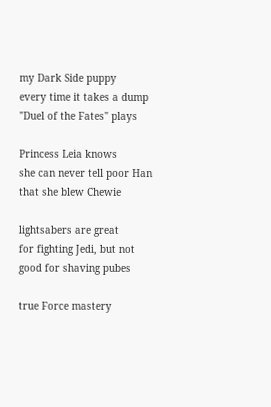my Dark Side puppy
every time it takes a dump
"Duel of the Fates" plays

Princess Leia knows
she can never tell poor Han
that she blew Chewie

lightsabers are great
for fighting Jedi, but not
good for shaving pubes

true Force mastery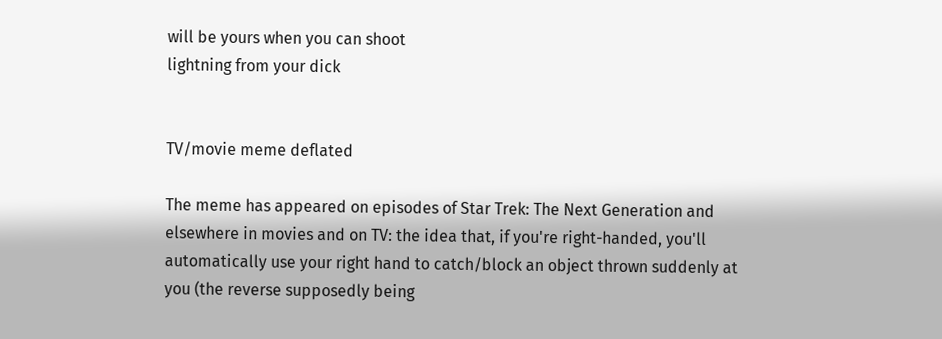will be yours when you can shoot
lightning from your dick


TV/movie meme deflated

The meme has appeared on episodes of Star Trek: The Next Generation and elsewhere in movies and on TV: the idea that, if you're right-handed, you'll automatically use your right hand to catch/block an object thrown suddenly at you (the reverse supposedly being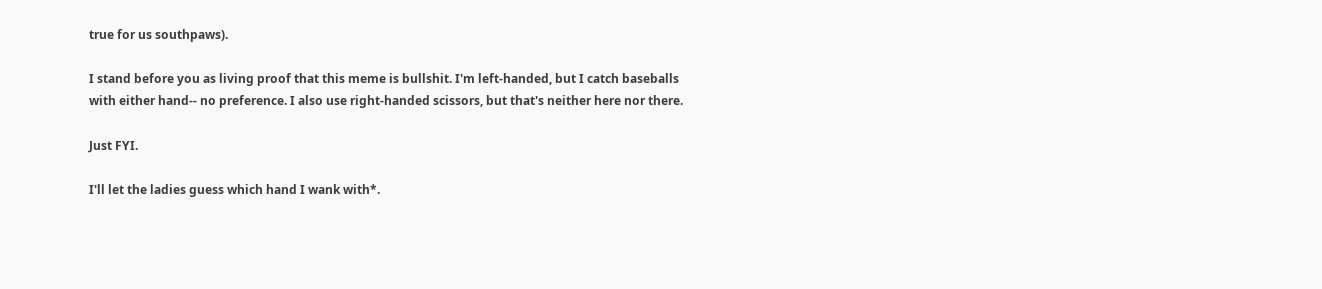true for us southpaws).

I stand before you as living proof that this meme is bullshit. I'm left-handed, but I catch baseballs with either hand-- no preference. I also use right-handed scissors, but that's neither here nor there.

Just FYI.

I'll let the ladies guess which hand I wank with*.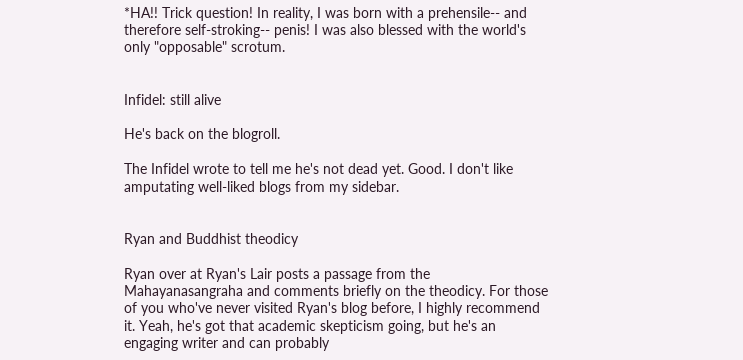*HA!! Trick question! In reality, I was born with a prehensile-- and therefore self-stroking-- penis! I was also blessed with the world's only "opposable" scrotum.


Infidel: still alive

He's back on the blogroll.

The Infidel wrote to tell me he's not dead yet. Good. I don't like amputating well-liked blogs from my sidebar.


Ryan and Buddhist theodicy

Ryan over at Ryan's Lair posts a passage from the Mahayanasangraha and comments briefly on the theodicy. For those of you who've never visited Ryan's blog before, I highly recommend it. Yeah, he's got that academic skepticism going, but he's an engaging writer and can probably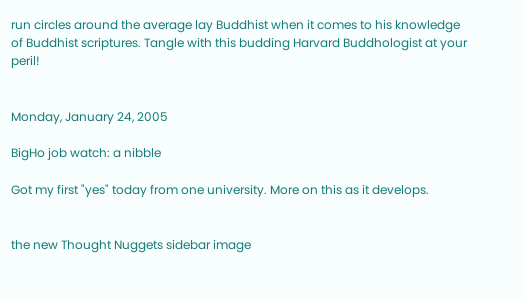run circles around the average lay Buddhist when it comes to his knowledge of Buddhist scriptures. Tangle with this budding Harvard Buddhologist at your peril!


Monday, January 24, 2005

BigHo job watch: a nibble

Got my first "yes" today from one university. More on this as it develops.


the new Thought Nuggets sidebar image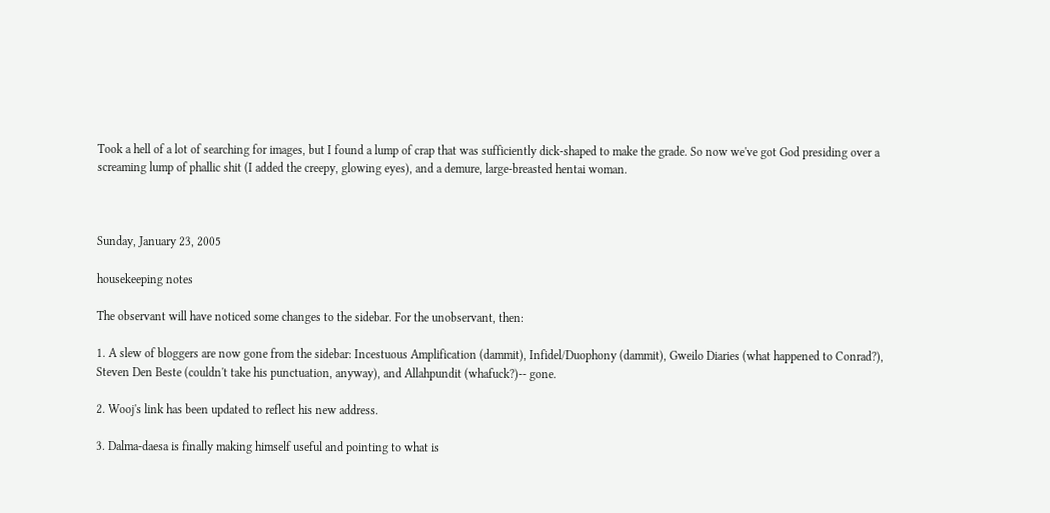Took a hell of a lot of searching for images, but I found a lump of crap that was sufficiently dick-shaped to make the grade. So now we've got God presiding over a screaming lump of phallic shit (I added the creepy, glowing eyes), and a demure, large-breasted hentai woman.



Sunday, January 23, 2005

housekeeping notes

The observant will have noticed some changes to the sidebar. For the unobservant, then:

1. A slew of bloggers are now gone from the sidebar: Incestuous Amplification (dammit), Infidel/Duophony (dammit), Gweilo Diaries (what happened to Conrad?), Steven Den Beste (couldn't take his punctuation, anyway), and Allahpundit (whafuck?)-- gone.

2. Wooj's link has been updated to reflect his new address.

3. Dalma-daesa is finally making himself useful and pointing to what is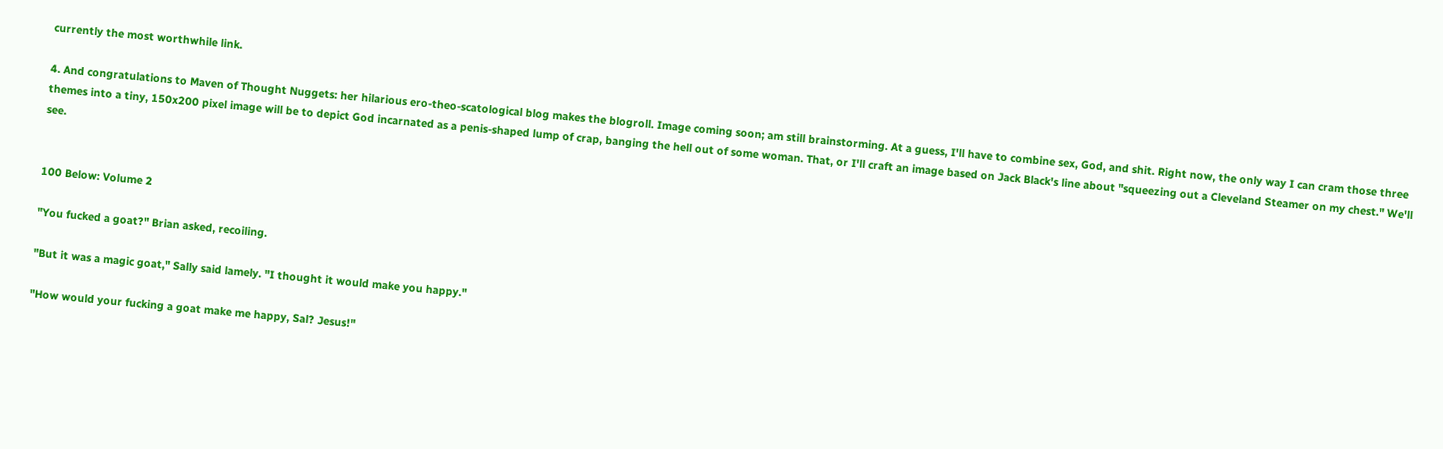currently the most worthwhile link.

4. And congratulations to Maven of Thought Nuggets: her hilarious ero-theo-scatological blog makes the blogroll. Image coming soon; am still brainstorming. At a guess, I'll have to combine sex, God, and shit. Right now, the only way I can cram those three themes into a tiny, 150x200 pixel image will be to depict God incarnated as a penis-shaped lump of crap, banging the hell out of some woman. That, or I'll craft an image based on Jack Black's line about "squeezing out a Cleveland Steamer on my chest." We'll see.


100 Below: Volume 2

"You fucked a goat?" Brian asked, recoiling.

"But it was a magic goat," Sally said lamely. "I thought it would make you happy."

"How would your fucking a goat make me happy, Sal? Jesus!"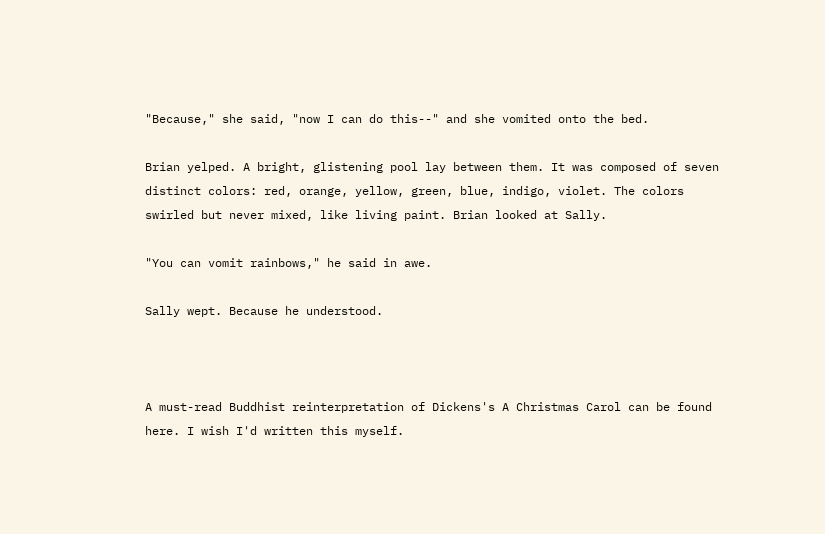"Because," she said, "now I can do this--" and she vomited onto the bed.

Brian yelped. A bright, glistening pool lay between them. It was composed of seven distinct colors: red, orange, yellow, green, blue, indigo, violet. The colors swirled but never mixed, like living paint. Brian looked at Sally.

"You can vomit rainbows," he said in awe.

Sally wept. Because he understood.



A must-read Buddhist reinterpretation of Dickens's A Christmas Carol can be found here. I wish I'd written this myself.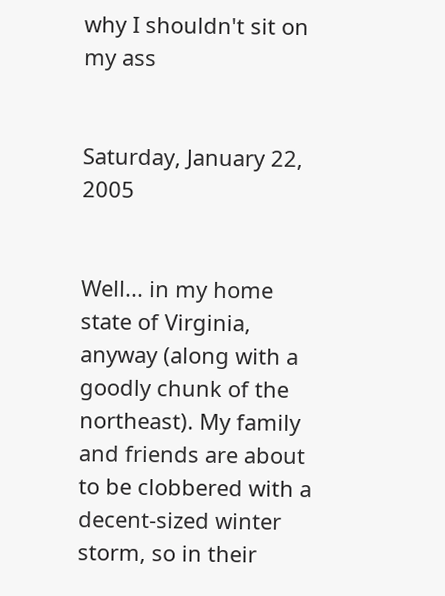why I shouldn't sit on my ass


Saturday, January 22, 2005


Well... in my home state of Virginia, anyway (along with a goodly chunk of the northeast). My family and friends are about to be clobbered with a decent-sized winter storm, so in their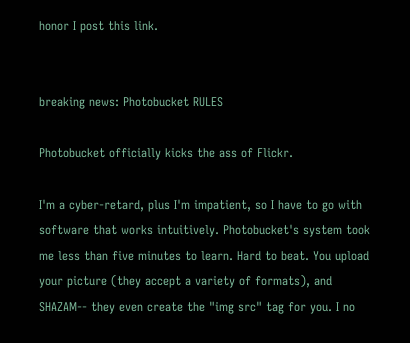honor I post this link.


breaking news: Photobucket RULES

Photobucket officially kicks the ass of Flickr.

I'm a cyber-retard, plus I'm impatient, so I have to go with software that works intuitively. Photobucket's system took me less than five minutes to learn. Hard to beat. You upload your picture (they accept a variety of formats), and SHAZAM-- they even create the "img src" tag for you. I no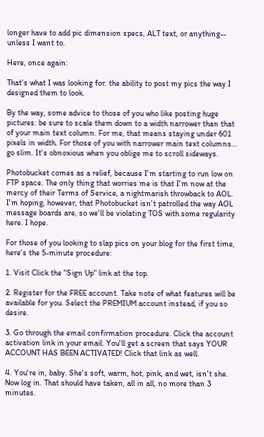longer have to add pic dimension specs, ALT text, or anything-- unless I want to.

Here, once again:

That's what I was looking for: the ability to post my pics the way I designed them to look.

By the way, some advice to those of you who like posting huge pictures: be sure to scale them down to a width narrower than that of your main text column. For me, that means staying under 601 pixels in width. For those of you with narrower main text columns... go slim. It's obnoxious when you oblige me to scroll sideways.

Photobucket comes as a relief, because I'm starting to run low on FTP space. The only thing that worries me is that I'm now at the mercy of their Terms of Service, a nightmarish throwback to AOL. I'm hoping, however, that Photobucket isn't patrolled the way AOL message boards are, so we'll be violating TOS with some regularity here. I hope.

For those of you looking to slap pics on your blog for the first time, here's the 5-minute procedure:

1. Visit Click the "Sign Up" link at the top.

2. Register for the FREE account. Take note of what features will be available for you. Select the PREMIUM account instead, if you so desire.

3. Go through the email confirmation procedure. Click the account activation link in your email. You'll get a screen that says YOUR ACCOUNT HAS BEEN ACTIVATED! Click that link as well.

4. You're in, baby. She's soft, warm, hot, pink, and wet, isn't she. Now log in. That should have taken, all in all, no more than 3 minutes.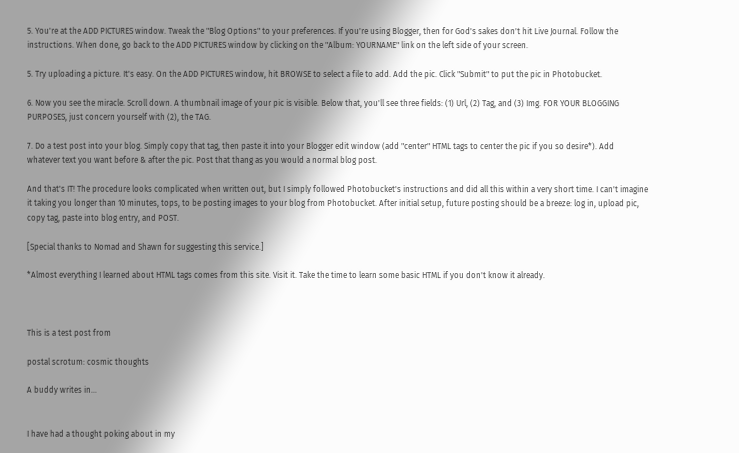5. You're at the ADD PICTURES window. Tweak the "Blog Options" to your preferences. If you're using Blogger, then for God's sakes don't hit Live Journal. Follow the instructions. When done, go back to the ADD PICTURES window by clicking on the "Album: YOURNAME" link on the left side of your screen.

5. Try uploading a picture. It's easy. On the ADD PICTURES window, hit BROWSE to select a file to add. Add the pic. Click "Submit" to put the pic in Photobucket.

6. Now you see the miracle. Scroll down. A thumbnail image of your pic is visible. Below that, you'll see three fields: (1) Url, (2) Tag, and (3) Img. FOR YOUR BLOGGING PURPOSES, just concern yourself with (2), the TAG.

7. Do a test post into your blog. Simply copy that tag, then paste it into your Blogger edit window (add "center" HTML tags to center the pic if you so desire*). Add whatever text you want before & after the pic. Post that thang as you would a normal blog post.

And that's IT! The procedure looks complicated when written out, but I simply followed Photobucket's instructions and did all this within a very short time. I can't imagine it taking you longer than 10 minutes, tops, to be posting images to your blog from Photobucket. After initial setup, future posting should be a breeze: log in, upload pic, copy tag, paste into blog entry, and POST.

[Special thanks to Nomad and Shawn for suggesting this service.]

*Almost everything I learned about HTML tags comes from this site. Visit it. Take the time to learn some basic HTML if you don't know it already.



This is a test post from

postal scrotum: cosmic thoughts

A buddy writes in...


I have had a thought poking about in my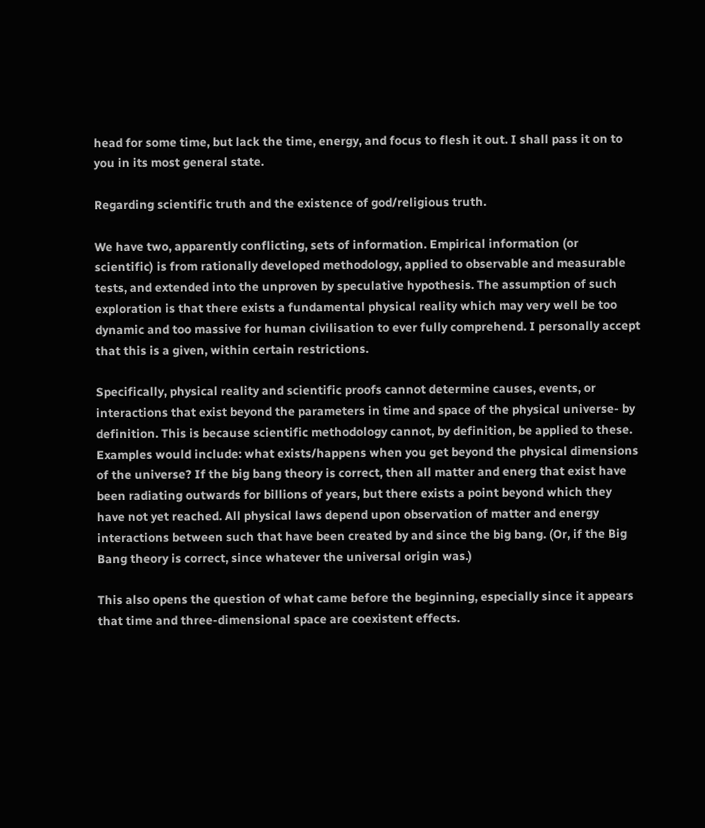head for some time, but lack the time, energy, and focus to flesh it out. I shall pass it on to you in its most general state.

Regarding scientific truth and the existence of god/religious truth.

We have two, apparently conflicting, sets of information. Empirical information (or scientific) is from rationally developed methodology, applied to observable and measurable tests, and extended into the unproven by speculative hypothesis. The assumption of such exploration is that there exists a fundamental physical reality which may very well be too dynamic and too massive for human civilisation to ever fully comprehend. I personally accept that this is a given, within certain restrictions.

Specifically, physical reality and scientific proofs cannot determine causes, events, or interactions that exist beyond the parameters in time and space of the physical universe- by definition. This is because scientific methodology cannot, by definition, be applied to these. Examples would include: what exists/happens when you get beyond the physical dimensions of the universe? If the big bang theory is correct, then all matter and energ that exist have been radiating outwards for billions of years, but there exists a point beyond which they have not yet reached. All physical laws depend upon observation of matter and energy interactions between such that have been created by and since the big bang. (Or, if the Big Bang theory is correct, since whatever the universal origin was.)

This also opens the question of what came before the beginning, especially since it appears that time and three-dimensional space are coexistent effects.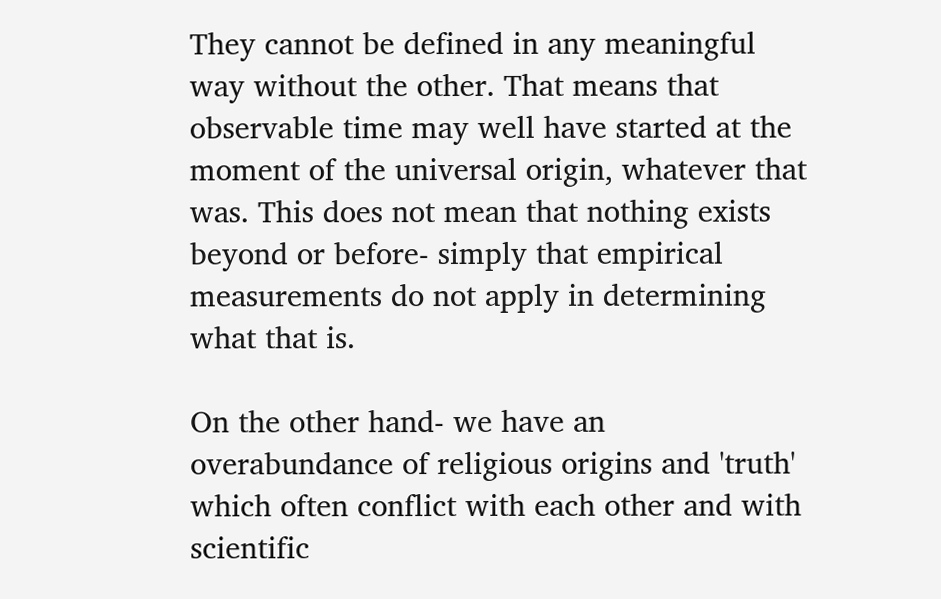They cannot be defined in any meaningful way without the other. That means that observable time may well have started at the moment of the universal origin, whatever that was. This does not mean that nothing exists beyond or before- simply that empirical measurements do not apply in determining what that is.

On the other hand- we have an overabundance of religious origins and 'truth' which often conflict with each other and with scientific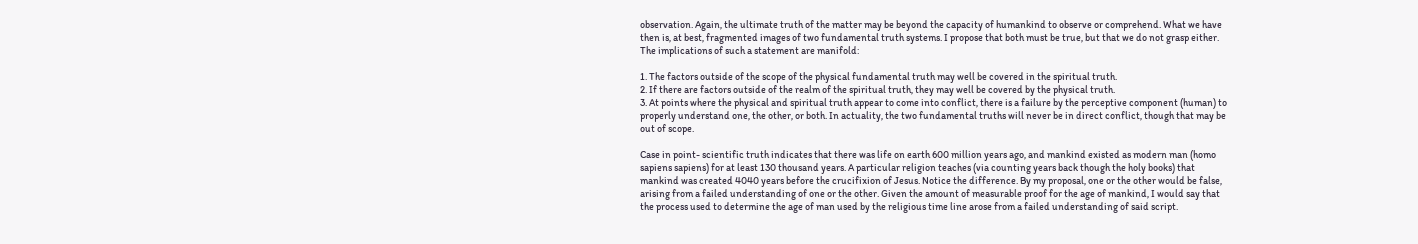observation. Again, the ultimate truth of the matter may be beyond the capacity of humankind to observe or comprehend. What we have then is, at best, fragmented images of two fundamental truth systems. I propose that both must be true, but that we do not grasp either. The implications of such a statement are manifold:

1. The factors outside of the scope of the physical fundamental truth may well be covered in the spiritual truth.
2. If there are factors outside of the realm of the spiritual truth, they may well be covered by the physical truth.
3. At points where the physical and spiritual truth appear to come into conflict, there is a failure by the perceptive component (human) to properly understand one, the other, or both. In actuality, the two fundamental truths will never be in direct conflict, though that may be out of scope.

Case in point- scientific truth indicates that there was life on earth 600 million years ago, and mankind existed as modern man (homo sapiens sapiens) for at least 130 thousand years. A particular religion teaches (via counting years back though the holy books) that mankind was created 4040 years before the crucifixion of Jesus. Notice the difference. By my proposal, one or the other would be false, arising from a failed understanding of one or the other. Given the amount of measurable proof for the age of mankind, I would say that the process used to determine the age of man used by the religious time line arose from a failed understanding of said script.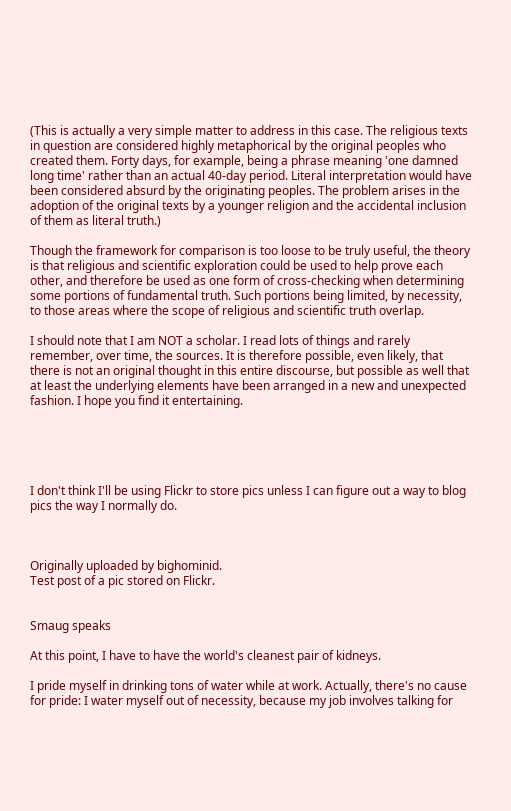(This is actually a very simple matter to address in this case. The religious texts in question are considered highly metaphorical by the original peoples who created them. Forty days, for example, being a phrase meaning 'one damned long time' rather than an actual 40-day period. Literal interpretation would have been considered absurd by the originating peoples. The problem arises in the adoption of the original texts by a younger religion and the accidental inclusion of them as literal truth.)

Though the framework for comparison is too loose to be truly useful, the theory is that religious and scientific exploration could be used to help prove each other, and therefore be used as one form of cross-checking when determining some portions of fundamental truth. Such portions being limited, by necessity, to those areas where the scope of religious and scientific truth overlap.

I should note that I am NOT a scholar. I read lots of things and rarely remember, over time, the sources. It is therefore possible, even likely, that there is not an original thought in this entire discourse, but possible as well that at least the underlying elements have been arranged in a new and unexpected fashion. I hope you find it entertaining.





I don't think I'll be using Flickr to store pics unless I can figure out a way to blog pics the way I normally do.



Originally uploaded by bighominid.
Test post of a pic stored on Flickr.


Smaug speaks

At this point, I have to have the world's cleanest pair of kidneys.

I pride myself in drinking tons of water while at work. Actually, there's no cause for pride: I water myself out of necessity, because my job involves talking for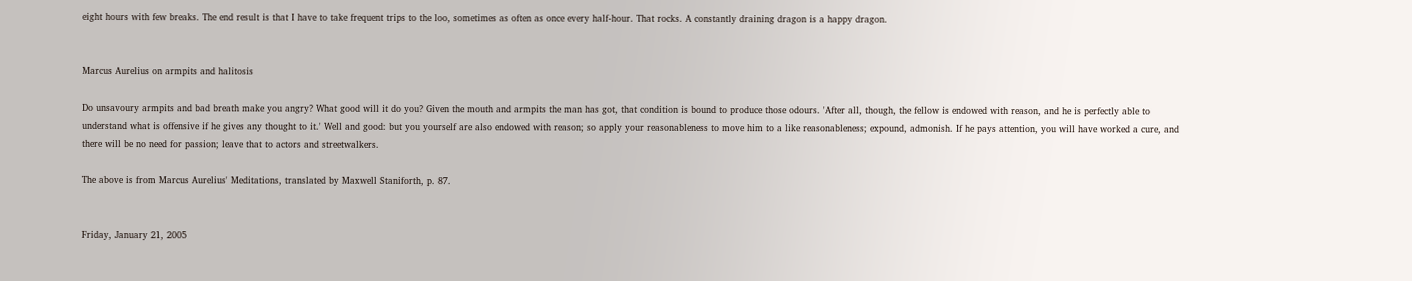eight hours with few breaks. The end result is that I have to take frequent trips to the loo, sometimes as often as once every half-hour. That rocks. A constantly draining dragon is a happy dragon.


Marcus Aurelius on armpits and halitosis

Do unsavoury armpits and bad breath make you angry? What good will it do you? Given the mouth and armpits the man has got, that condition is bound to produce those odours. 'After all, though, the fellow is endowed with reason, and he is perfectly able to understand what is offensive if he gives any thought to it.' Well and good: but you yourself are also endowed with reason; so apply your reasonableness to move him to a like reasonableness; expound, admonish. If he pays attention, you will have worked a cure, and there will be no need for passion; leave that to actors and streetwalkers.

The above is from Marcus Aurelius' Meditations, translated by Maxwell Staniforth, p. 87.


Friday, January 21, 2005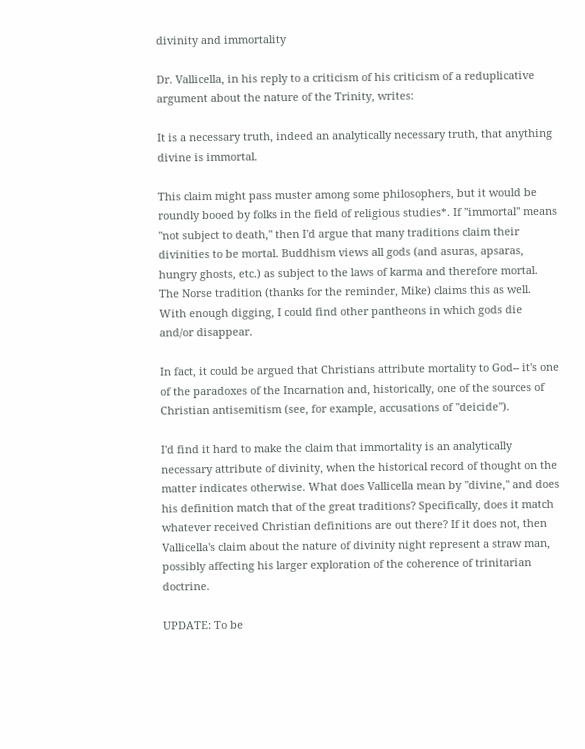divinity and immortality

Dr. Vallicella, in his reply to a criticism of his criticism of a reduplicative argument about the nature of the Trinity, writes:

It is a necessary truth, indeed an analytically necessary truth, that anything divine is immortal.

This claim might pass muster among some philosophers, but it would be roundly booed by folks in the field of religious studies*. If "immortal" means "not subject to death," then I'd argue that many traditions claim their divinities to be mortal. Buddhism views all gods (and asuras, apsaras, hungry ghosts, etc.) as subject to the laws of karma and therefore mortal. The Norse tradition (thanks for the reminder, Mike) claims this as well. With enough digging, I could find other pantheons in which gods die and/or disappear.

In fact, it could be argued that Christians attribute mortality to God-- it's one of the paradoxes of the Incarnation and, historically, one of the sources of Christian antisemitism (see, for example, accusations of "deicide").

I'd find it hard to make the claim that immortality is an analytically necessary attribute of divinity, when the historical record of thought on the matter indicates otherwise. What does Vallicella mean by "divine," and does his definition match that of the great traditions? Specifically, does it match whatever received Christian definitions are out there? If it does not, then Vallicella's claim about the nature of divinity night represent a straw man, possibly affecting his larger exploration of the coherence of trinitarian doctrine.

UPDATE: To be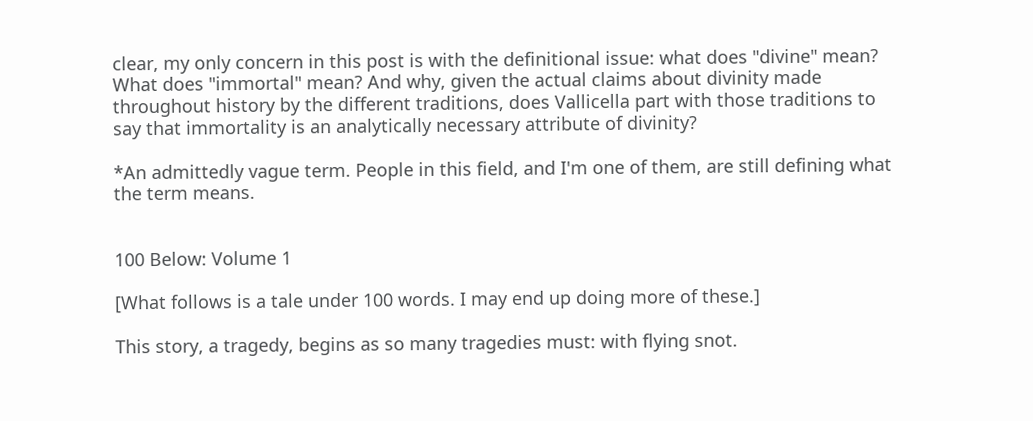clear, my only concern in this post is with the definitional issue: what does "divine" mean? What does "immortal" mean? And why, given the actual claims about divinity made throughout history by the different traditions, does Vallicella part with those traditions to say that immortality is an analytically necessary attribute of divinity?

*An admittedly vague term. People in this field, and I'm one of them, are still defining what the term means.


100 Below: Volume 1

[What follows is a tale under 100 words. I may end up doing more of these.]

This story, a tragedy, begins as so many tragedies must: with flying snot.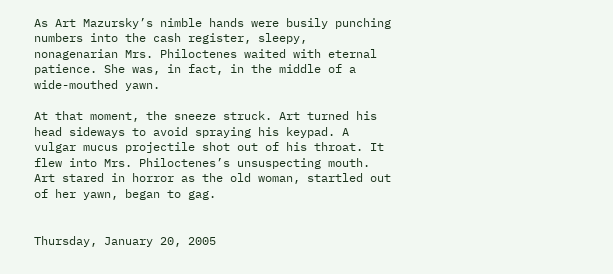As Art Mazursky’s nimble hands were busily punching numbers into the cash register, sleepy, nonagenarian Mrs. Philoctenes waited with eternal patience. She was, in fact, in the middle of a wide-mouthed yawn.

At that moment, the sneeze struck. Art turned his head sideways to avoid spraying his keypad. A vulgar mucus projectile shot out of his throat. It flew into Mrs. Philoctenes’s unsuspecting mouth. Art stared in horror as the old woman, startled out of her yawn, began to gag.


Thursday, January 20, 2005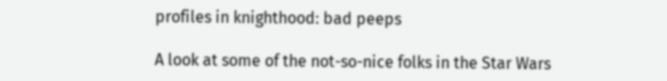profiles in knighthood: bad peeps

A look at some of the not-so-nice folks in the Star Wars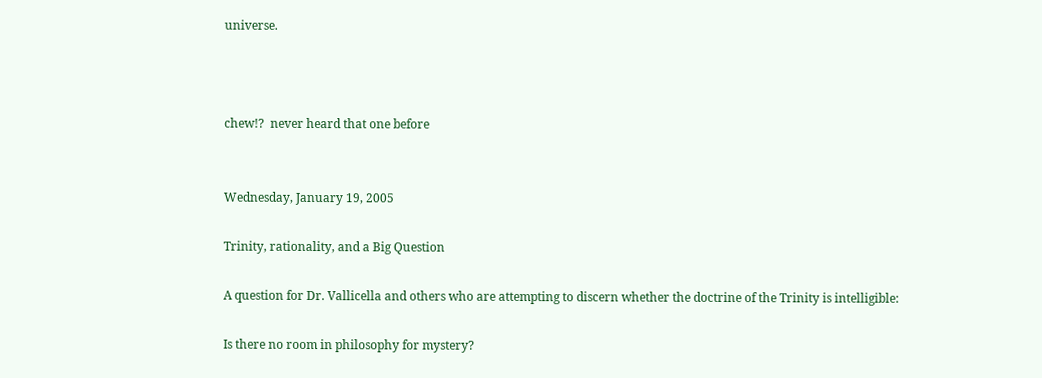universe.



chew!?  never heard that one before


Wednesday, January 19, 2005

Trinity, rationality, and a Big Question

A question for Dr. Vallicella and others who are attempting to discern whether the doctrine of the Trinity is intelligible:

Is there no room in philosophy for mystery?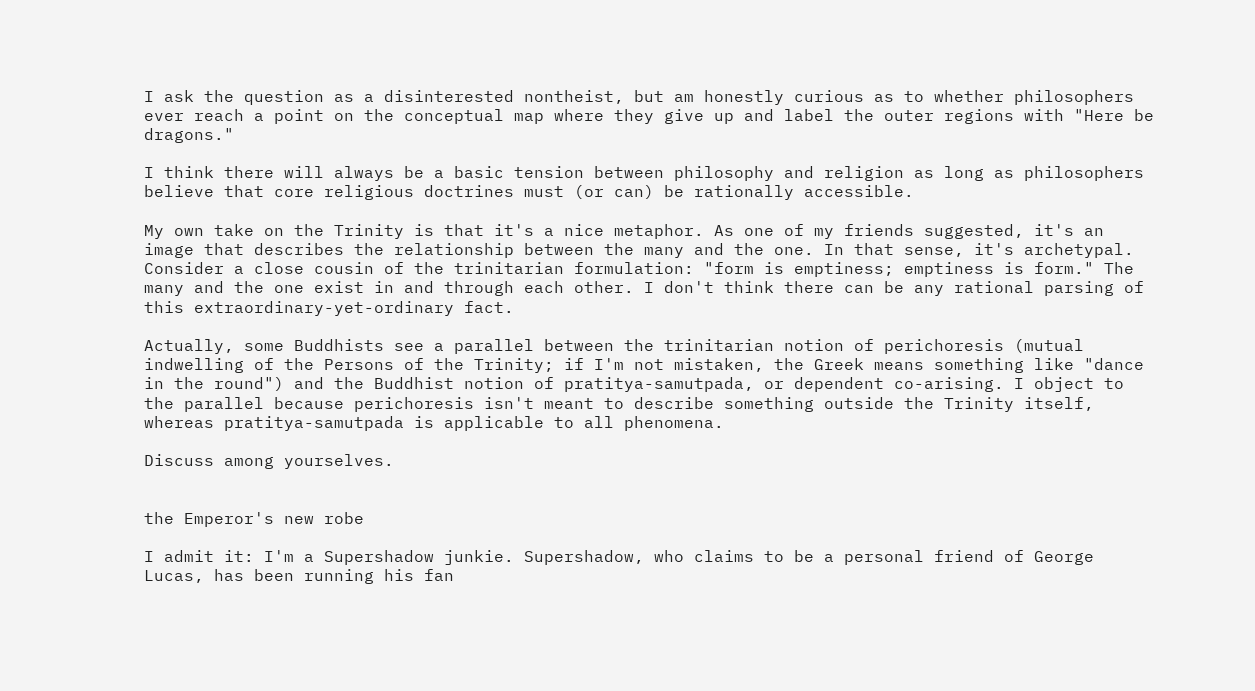I ask the question as a disinterested nontheist, but am honestly curious as to whether philosophers ever reach a point on the conceptual map where they give up and label the outer regions with "Here be dragons."

I think there will always be a basic tension between philosophy and religion as long as philosophers believe that core religious doctrines must (or can) be rationally accessible.

My own take on the Trinity is that it's a nice metaphor. As one of my friends suggested, it's an image that describes the relationship between the many and the one. In that sense, it's archetypal. Consider a close cousin of the trinitarian formulation: "form is emptiness; emptiness is form." The many and the one exist in and through each other. I don't think there can be any rational parsing of this extraordinary-yet-ordinary fact.

Actually, some Buddhists see a parallel between the trinitarian notion of perichoresis (mutual indwelling of the Persons of the Trinity; if I'm not mistaken, the Greek means something like "dance in the round") and the Buddhist notion of pratitya-samutpada, or dependent co-arising. I object to the parallel because perichoresis isn't meant to describe something outside the Trinity itself, whereas pratitya-samutpada is applicable to all phenomena.

Discuss among yourselves.


the Emperor's new robe

I admit it: I'm a Supershadow junkie. Supershadow, who claims to be a personal friend of George Lucas, has been running his fan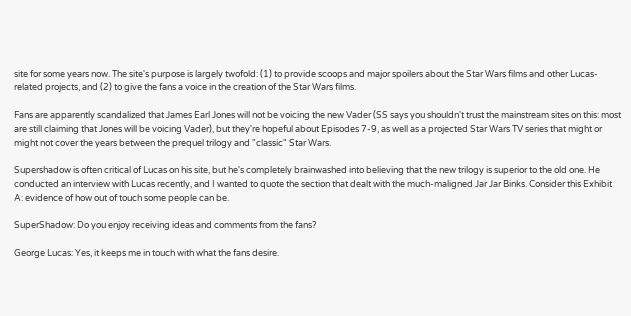site for some years now. The site's purpose is largely twofold: (1) to provide scoops and major spoilers about the Star Wars films and other Lucas-related projects, and (2) to give the fans a voice in the creation of the Star Wars films.

Fans are apparently scandalized that James Earl Jones will not be voicing the new Vader (SS says you shouldn't trust the mainstream sites on this: most are still claiming that Jones will be voicing Vader), but they're hopeful about Episodes 7-9, as well as a projected Star Wars TV series that might or might not cover the years between the prequel trilogy and "classic" Star Wars.

Supershadow is often critical of Lucas on his site, but he's completely brainwashed into believing that the new trilogy is superior to the old one. He conducted an interview with Lucas recently, and I wanted to quote the section that dealt with the much-maligned Jar Jar Binks. Consider this Exhibit A: evidence of how out of touch some people can be.

SuperShadow: Do you enjoy receiving ideas and comments from the fans?

George Lucas: Yes, it keeps me in touch with what the fans desire.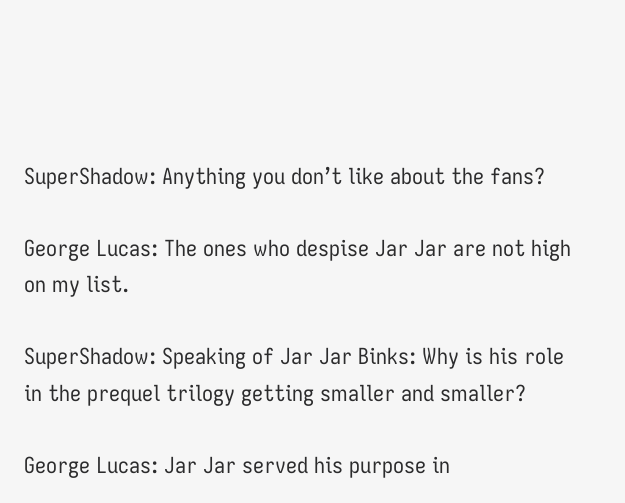SuperShadow: Anything you don’t like about the fans?

George Lucas: The ones who despise Jar Jar are not high on my list.

SuperShadow: Speaking of Jar Jar Binks: Why is his role in the prequel trilogy getting smaller and smaller?

George Lucas: Jar Jar served his purpose in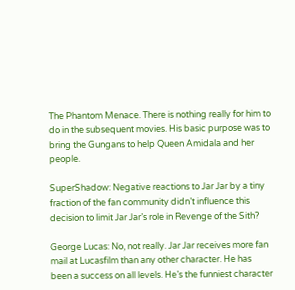The Phantom Menace. There is nothing really for him to do in the subsequent movies. His basic purpose was to bring the Gungans to help Queen Amidala and her people.

SuperShadow: Negative reactions to Jar Jar by a tiny fraction of the fan community didn’t influence this decision to limit Jar Jar’s role in Revenge of the Sith?

George Lucas: No, not really. Jar Jar receives more fan mail at Lucasfilm than any other character. He has been a success on all levels. He’s the funniest character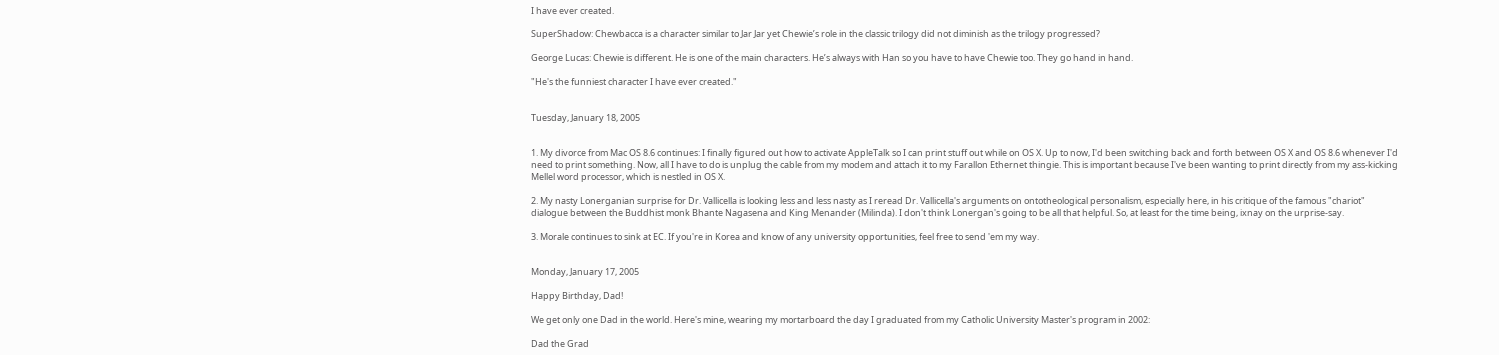I have ever created.

SuperShadow: Chewbacca is a character similar to Jar Jar yet Chewie’s role in the classic trilogy did not diminish as the trilogy progressed?

George Lucas: Chewie is different. He is one of the main characters. He’s always with Han so you have to have Chewie too. They go hand in hand.

"He's the funniest character I have ever created."


Tuesday, January 18, 2005


1. My divorce from Mac OS 8.6 continues: I finally figured out how to activate AppleTalk so I can print stuff out while on OS X. Up to now, I'd been switching back and forth between OS X and OS 8.6 whenever I'd need to print something. Now, all I have to do is unplug the cable from my modem and attach it to my Farallon Ethernet thingie. This is important because I've been wanting to print directly from my ass-kicking Mellel word processor, which is nestled in OS X.

2. My nasty Lonerganian surprise for Dr. Vallicella is looking less and less nasty as I reread Dr. Vallicella's arguments on ontotheological personalism, especially here, in his critique of the famous "chariot" dialogue between the Buddhist monk Bhante Nagasena and King Menander (Milinda). I don't think Lonergan's going to be all that helpful. So, at least for the time being, ixnay on the urprise-say.

3. Morale continues to sink at EC. If you're in Korea and know of any university opportunities, feel free to send 'em my way.


Monday, January 17, 2005

Happy Birthday, Dad!

We get only one Dad in the world. Here's mine, wearing my mortarboard the day I graduated from my Catholic University Master's program in 2002:

Dad the Grad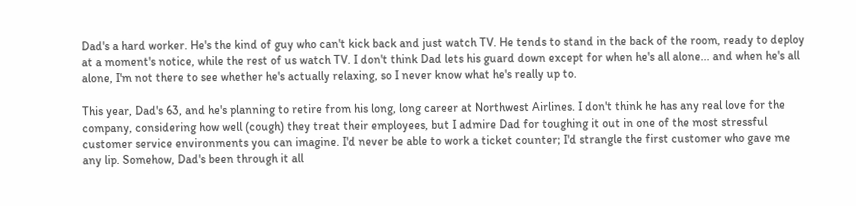Dad's a hard worker. He's the kind of guy who can't kick back and just watch TV. He tends to stand in the back of the room, ready to deploy at a moment's notice, while the rest of us watch TV. I don't think Dad lets his guard down except for when he's all alone... and when he's all alone, I'm not there to see whether he's actually relaxing, so I never know what he's really up to.

This year, Dad's 63, and he's planning to retire from his long, long career at Northwest Airlines. I don't think he has any real love for the company, considering how well (cough) they treat their employees, but I admire Dad for toughing it out in one of the most stressful customer service environments you can imagine. I'd never be able to work a ticket counter; I'd strangle the first customer who gave me any lip. Somehow, Dad's been through it all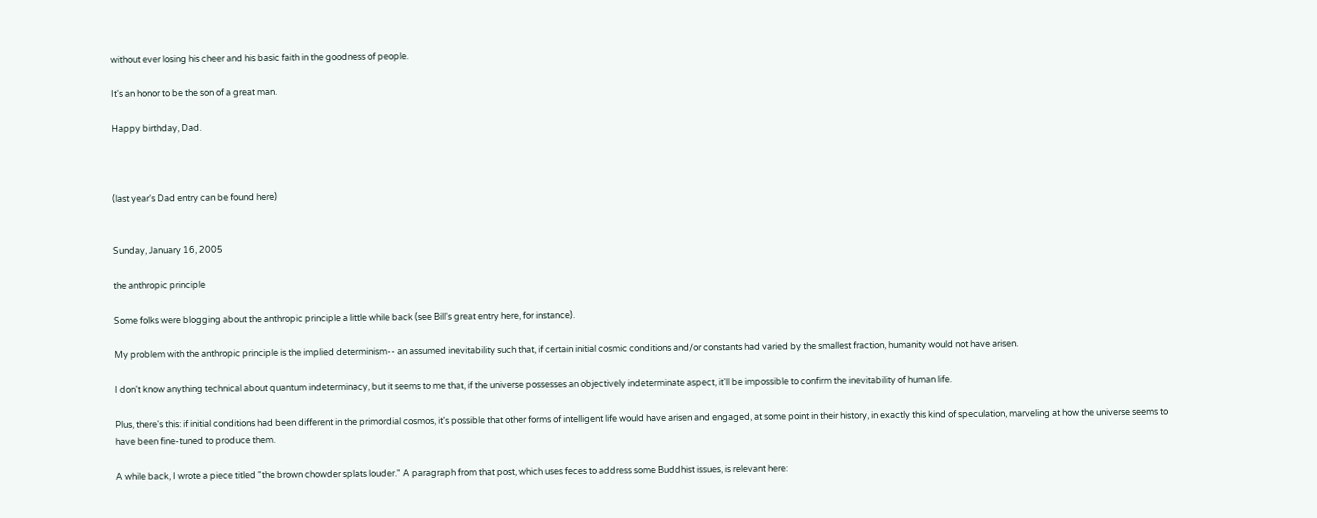without ever losing his cheer and his basic faith in the goodness of people.

It's an honor to be the son of a great man.

Happy birthday, Dad.



(last year's Dad entry can be found here)


Sunday, January 16, 2005

the anthropic principle

Some folks were blogging about the anthropic principle a little while back (see Bill's great entry here, for instance).

My problem with the anthropic principle is the implied determinism-- an assumed inevitability such that, if certain initial cosmic conditions and/or constants had varied by the smallest fraction, humanity would not have arisen.

I don't know anything technical about quantum indeterminacy, but it seems to me that, if the universe possesses an objectively indeterminate aspect, it'll be impossible to confirm the inevitability of human life.

Plus, there's this: if initial conditions had been different in the primordial cosmos, it's possible that other forms of intelligent life would have arisen and engaged, at some point in their history, in exactly this kind of speculation, marveling at how the universe seems to have been fine-tuned to produce them.

A while back, I wrote a piece titled "the brown chowder splats louder." A paragraph from that post, which uses feces to address some Buddhist issues, is relevant here: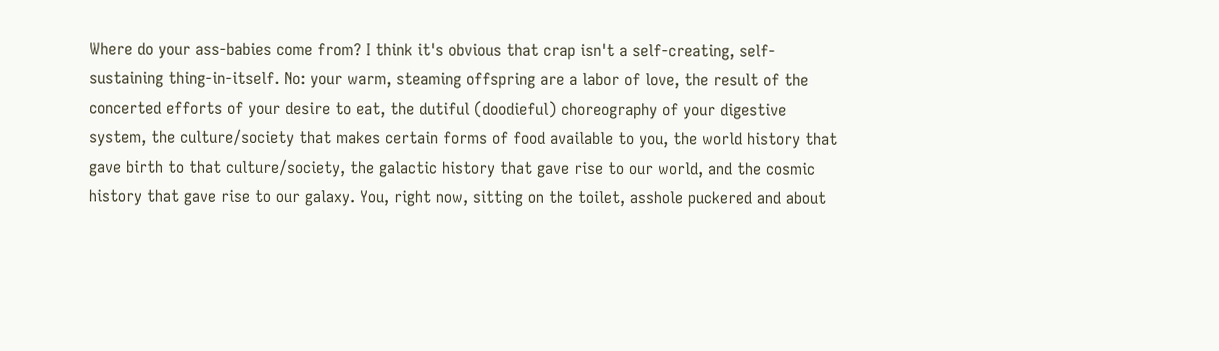Where do your ass-babies come from? I think it's obvious that crap isn't a self-creating, self-sustaining thing-in-itself. No: your warm, steaming offspring are a labor of love, the result of the concerted efforts of your desire to eat, the dutiful (doodieful) choreography of your digestive system, the culture/society that makes certain forms of food available to you, the world history that gave birth to that culture/society, the galactic history that gave rise to our world, and the cosmic history that gave rise to our galaxy. You, right now, sitting on the toilet, asshole puckered and about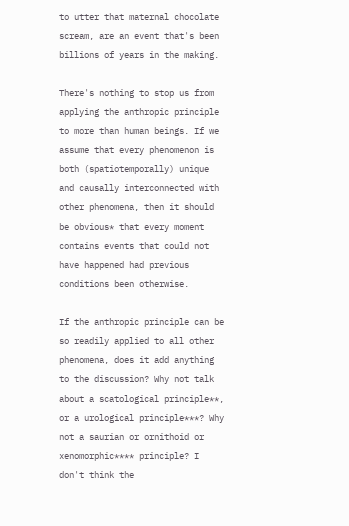to utter that maternal chocolate scream, are an event that's been billions of years in the making.

There's nothing to stop us from applying the anthropic principle to more than human beings. If we assume that every phenomenon is both (spatiotemporally) unique and causally interconnected with other phenomena, then it should be obvious* that every moment contains events that could not have happened had previous conditions been otherwise.

If the anthropic principle can be so readily applied to all other phenomena, does it add anything to the discussion? Why not talk about a scatological principle**, or a urological principle***? Why not a saurian or ornithoid or xenomorphic**** principle? I don't think the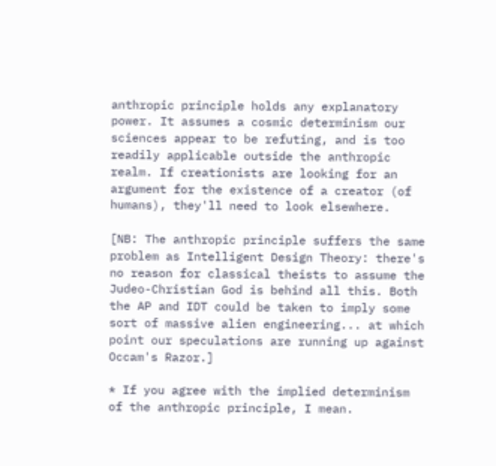anthropic principle holds any explanatory power. It assumes a cosmic determinism our sciences appear to be refuting, and is too readily applicable outside the anthropic realm. If creationists are looking for an argument for the existence of a creator (of humans), they'll need to look elsewhere.

[NB: The anthropic principle suffers the same problem as Intelligent Design Theory: there's no reason for classical theists to assume the Judeo-Christian God is behind all this. Both the AP and IDT could be taken to imply some sort of massive alien engineering... at which point our speculations are running up against Occam's Razor.]

* If you agree with the implied determinism of the anthropic principle, I mean.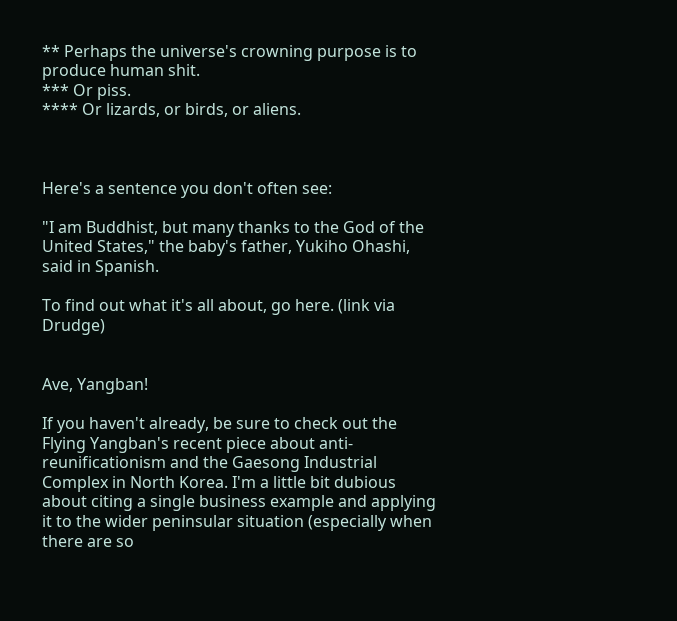** Perhaps the universe's crowning purpose is to produce human shit.
*** Or piss.
**** Or lizards, or birds, or aliens.



Here's a sentence you don't often see:

"I am Buddhist, but many thanks to the God of the United States," the baby's father, Yukiho Ohashi, said in Spanish.

To find out what it's all about, go here. (link via Drudge)


Ave, Yangban!

If you haven't already, be sure to check out the Flying Yangban's recent piece about anti-reunificationism and the Gaesong Industrial Complex in North Korea. I'm a little bit dubious about citing a single business example and applying it to the wider peninsular situation (especially when there are so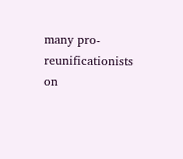many pro-reunificationists on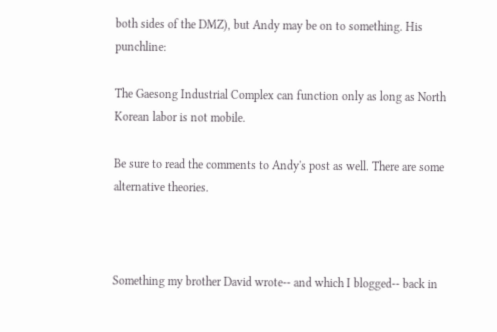both sides of the DMZ), but Andy may be on to something. His punchline:

The Gaesong Industrial Complex can function only as long as North Korean labor is not mobile.

Be sure to read the comments to Andy's post as well. There are some alternative theories.



Something my brother David wrote-- and which I blogged-- back in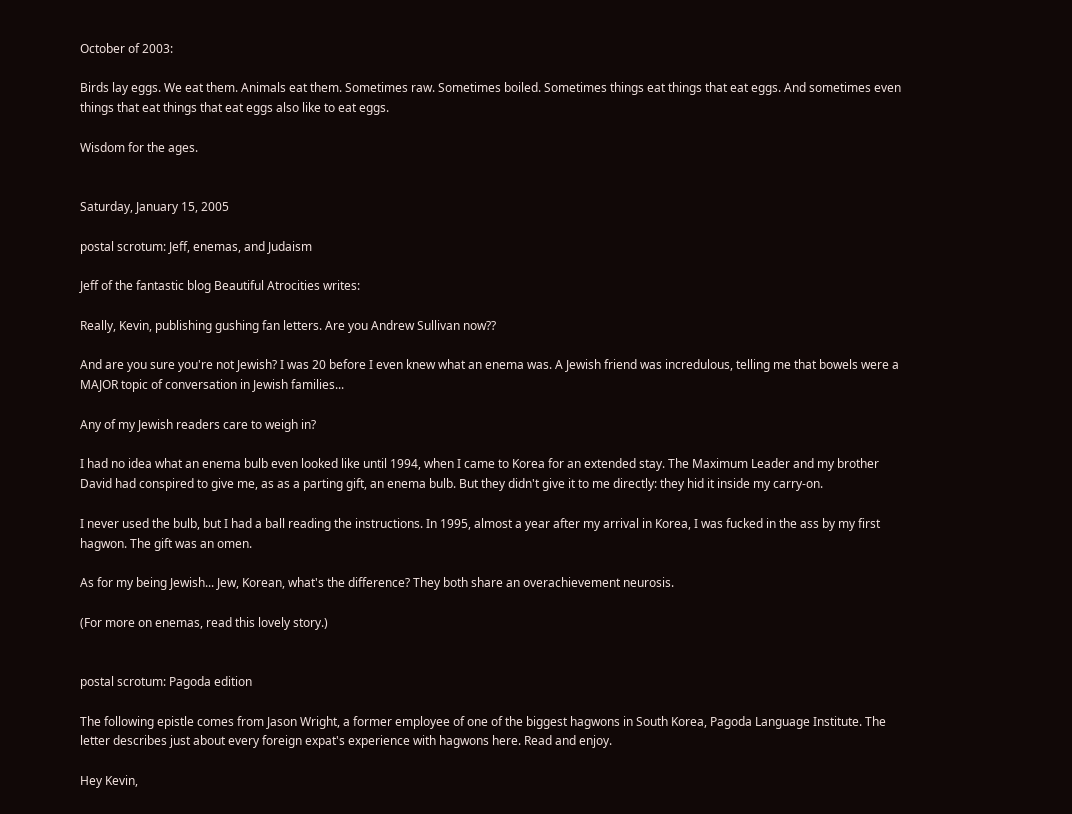October of 2003:

Birds lay eggs. We eat them. Animals eat them. Sometimes raw. Sometimes boiled. Sometimes things eat things that eat eggs. And sometimes even things that eat things that eat eggs also like to eat eggs.

Wisdom for the ages.


Saturday, January 15, 2005

postal scrotum: Jeff, enemas, and Judaism

Jeff of the fantastic blog Beautiful Atrocities writes:

Really, Kevin, publishing gushing fan letters. Are you Andrew Sullivan now??

And are you sure you're not Jewish? I was 20 before I even knew what an enema was. A Jewish friend was incredulous, telling me that bowels were a MAJOR topic of conversation in Jewish families...

Any of my Jewish readers care to weigh in?

I had no idea what an enema bulb even looked like until 1994, when I came to Korea for an extended stay. The Maximum Leader and my brother David had conspired to give me, as as a parting gift, an enema bulb. But they didn't give it to me directly: they hid it inside my carry-on.

I never used the bulb, but I had a ball reading the instructions. In 1995, almost a year after my arrival in Korea, I was fucked in the ass by my first hagwon. The gift was an omen.

As for my being Jewish... Jew, Korean, what's the difference? They both share an overachievement neurosis.

(For more on enemas, read this lovely story.)


postal scrotum: Pagoda edition

The following epistle comes from Jason Wright, a former employee of one of the biggest hagwons in South Korea, Pagoda Language Institute. The letter describes just about every foreign expat's experience with hagwons here. Read and enjoy.

Hey Kevin,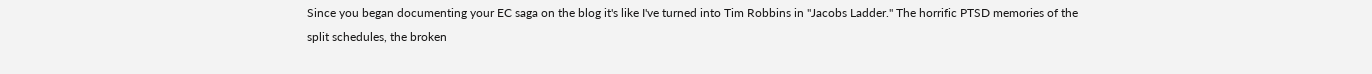Since you began documenting your EC saga on the blog it's like I've turned into Tim Robbins in "Jacobs Ladder." The horrific PTSD memories of the split schedules, the broken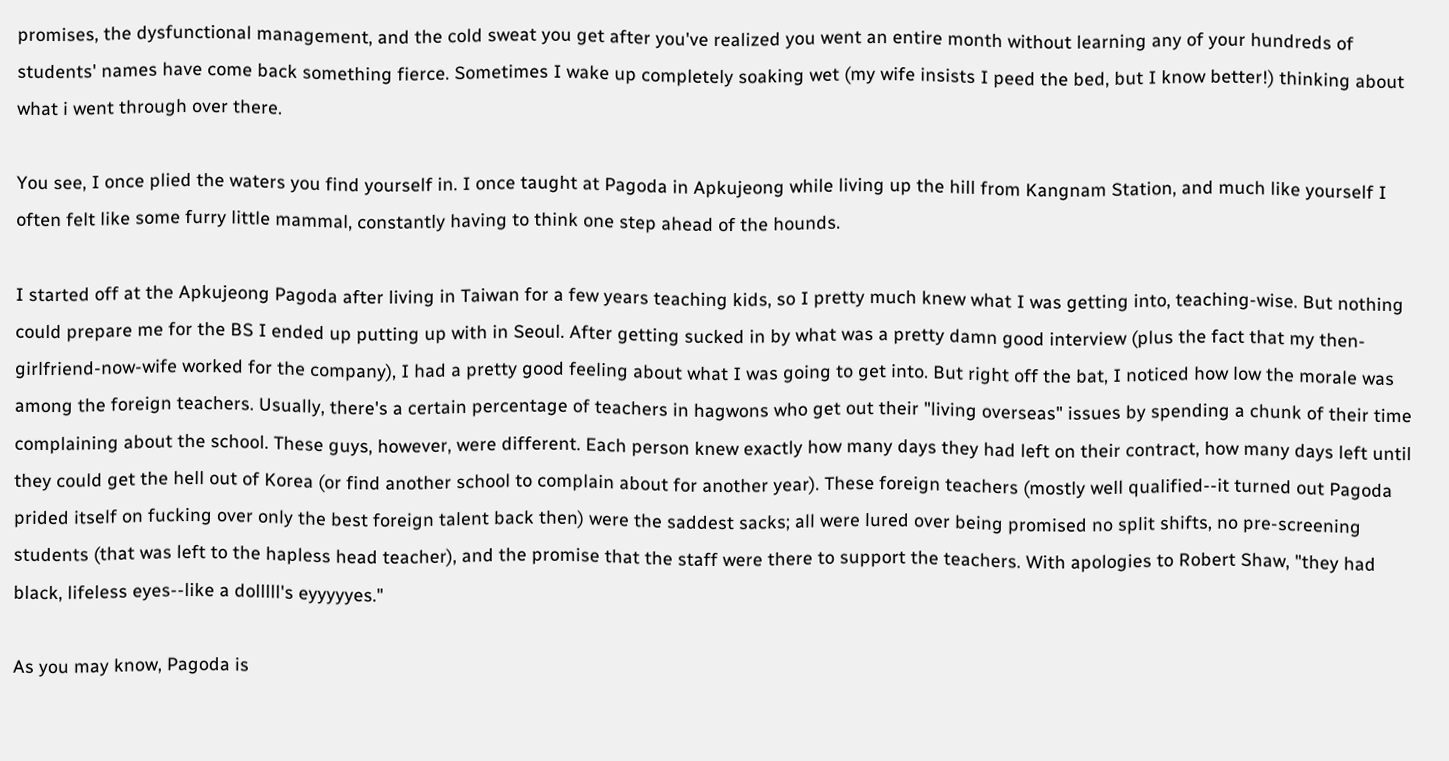promises, the dysfunctional management, and the cold sweat you get after you've realized you went an entire month without learning any of your hundreds of students' names have come back something fierce. Sometimes I wake up completely soaking wet (my wife insists I peed the bed, but I know better!) thinking about what i went through over there.

You see, I once plied the waters you find yourself in. I once taught at Pagoda in Apkujeong while living up the hill from Kangnam Station, and much like yourself I often felt like some furry little mammal, constantly having to think one step ahead of the hounds.

I started off at the Apkujeong Pagoda after living in Taiwan for a few years teaching kids, so I pretty much knew what I was getting into, teaching-wise. But nothing could prepare me for the BS I ended up putting up with in Seoul. After getting sucked in by what was a pretty damn good interview (plus the fact that my then-girlfriend-now-wife worked for the company), I had a pretty good feeling about what I was going to get into. But right off the bat, I noticed how low the morale was among the foreign teachers. Usually, there's a certain percentage of teachers in hagwons who get out their "living overseas" issues by spending a chunk of their time complaining about the school. These guys, however, were different. Each person knew exactly how many days they had left on their contract, how many days left until they could get the hell out of Korea (or find another school to complain about for another year). These foreign teachers (mostly well qualified--it turned out Pagoda prided itself on fucking over only the best foreign talent back then) were the saddest sacks; all were lured over being promised no split shifts, no pre-screening students (that was left to the hapless head teacher), and the promise that the staff were there to support the teachers. With apologies to Robert Shaw, "they had black, lifeless eyes--like a dolllll's eyyyyyes."

As you may know, Pagoda is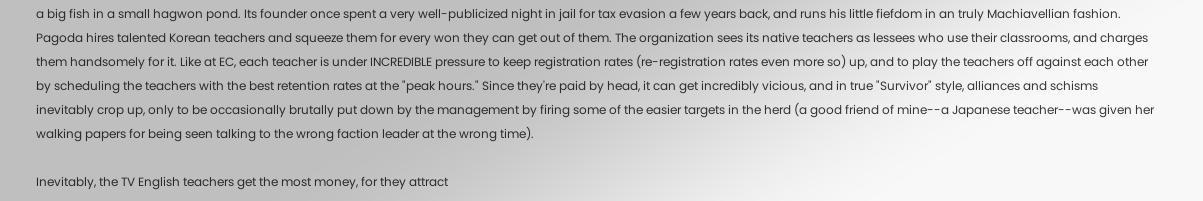a big fish in a small hagwon pond. Its founder once spent a very well-publicized night in jail for tax evasion a few years back, and runs his little fiefdom in an truly Machiavellian fashion. Pagoda hires talented Korean teachers and squeeze them for every won they can get out of them. The organization sees its native teachers as lessees who use their classrooms, and charges them handsomely for it. Like at EC, each teacher is under INCREDIBLE pressure to keep registration rates (re-registration rates even more so) up, and to play the teachers off against each other by scheduling the teachers with the best retention rates at the "peak hours." Since they're paid by head, it can get incredibly vicious, and in true "Survivor" style, alliances and schisms inevitably crop up, only to be occasionally brutally put down by the management by firing some of the easier targets in the herd (a good friend of mine--a Japanese teacher--was given her walking papers for being seen talking to the wrong faction leader at the wrong time).

Inevitably, the TV English teachers get the most money, for they attract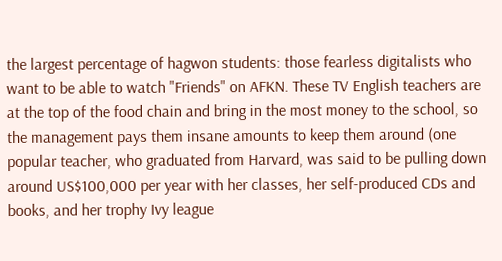the largest percentage of hagwon students: those fearless digitalists who want to be able to watch "Friends" on AFKN. These TV English teachers are at the top of the food chain and bring in the most money to the school, so the management pays them insane amounts to keep them around (one popular teacher, who graduated from Harvard, was said to be pulling down around US$100,000 per year with her classes, her self-produced CDs and books, and her trophy Ivy league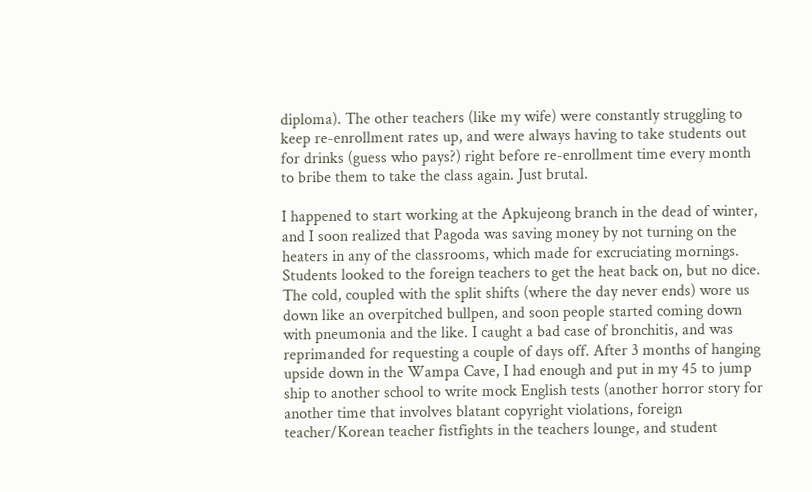diploma). The other teachers (like my wife) were constantly struggling to keep re-enrollment rates up, and were always having to take students out for drinks (guess who pays?) right before re-enrollment time every month to bribe them to take the class again. Just brutal.

I happened to start working at the Apkujeong branch in the dead of winter, and I soon realized that Pagoda was saving money by not turning on the heaters in any of the classrooms, which made for excruciating mornings. Students looked to the foreign teachers to get the heat back on, but no dice. The cold, coupled with the split shifts (where the day never ends) wore us down like an overpitched bullpen, and soon people started coming down with pneumonia and the like. I caught a bad case of bronchitis, and was reprimanded for requesting a couple of days off. After 3 months of hanging upside down in the Wampa Cave, I had enough and put in my 45 to jump ship to another school to write mock English tests (another horror story for another time that involves blatant copyright violations, foreign teacher/Korean teacher fistfights in the teachers lounge, and student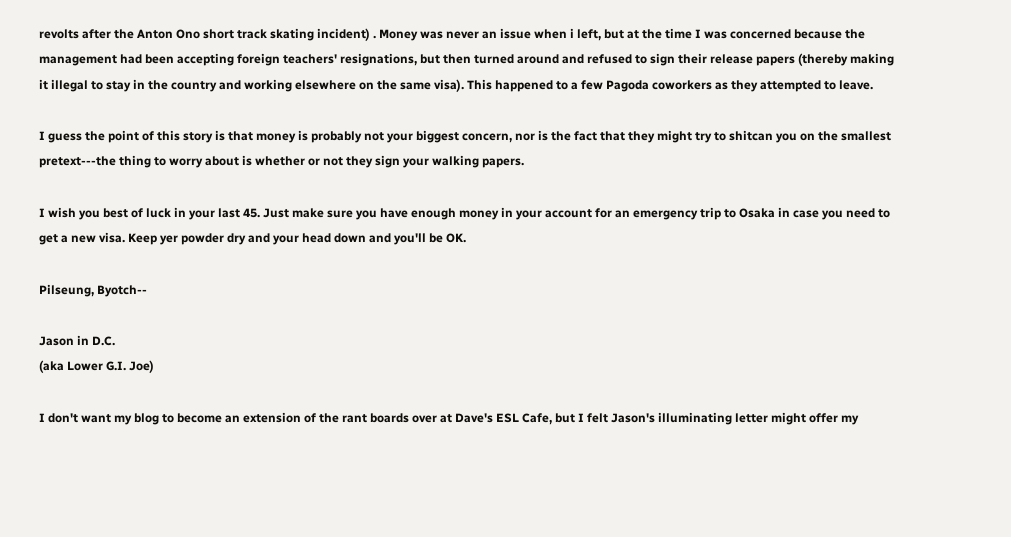revolts after the Anton Ono short track skating incident) . Money was never an issue when i left, but at the time I was concerned because the management had been accepting foreign teachers' resignations, but then turned around and refused to sign their release papers (thereby making it illegal to stay in the country and working elsewhere on the same visa). This happened to a few Pagoda coworkers as they attempted to leave.

I guess the point of this story is that money is probably not your biggest concern, nor is the fact that they might try to shitcan you on the smallest pretext---the thing to worry about is whether or not they sign your walking papers.

I wish you best of luck in your last 45. Just make sure you have enough money in your account for an emergency trip to Osaka in case you need to get a new visa. Keep yer powder dry and your head down and you'll be OK.

Pilseung, Byotch--

Jason in D.C.
(aka Lower G.I. Joe)

I don't want my blog to become an extension of the rant boards over at Dave's ESL Cafe, but I felt Jason's illuminating letter might offer my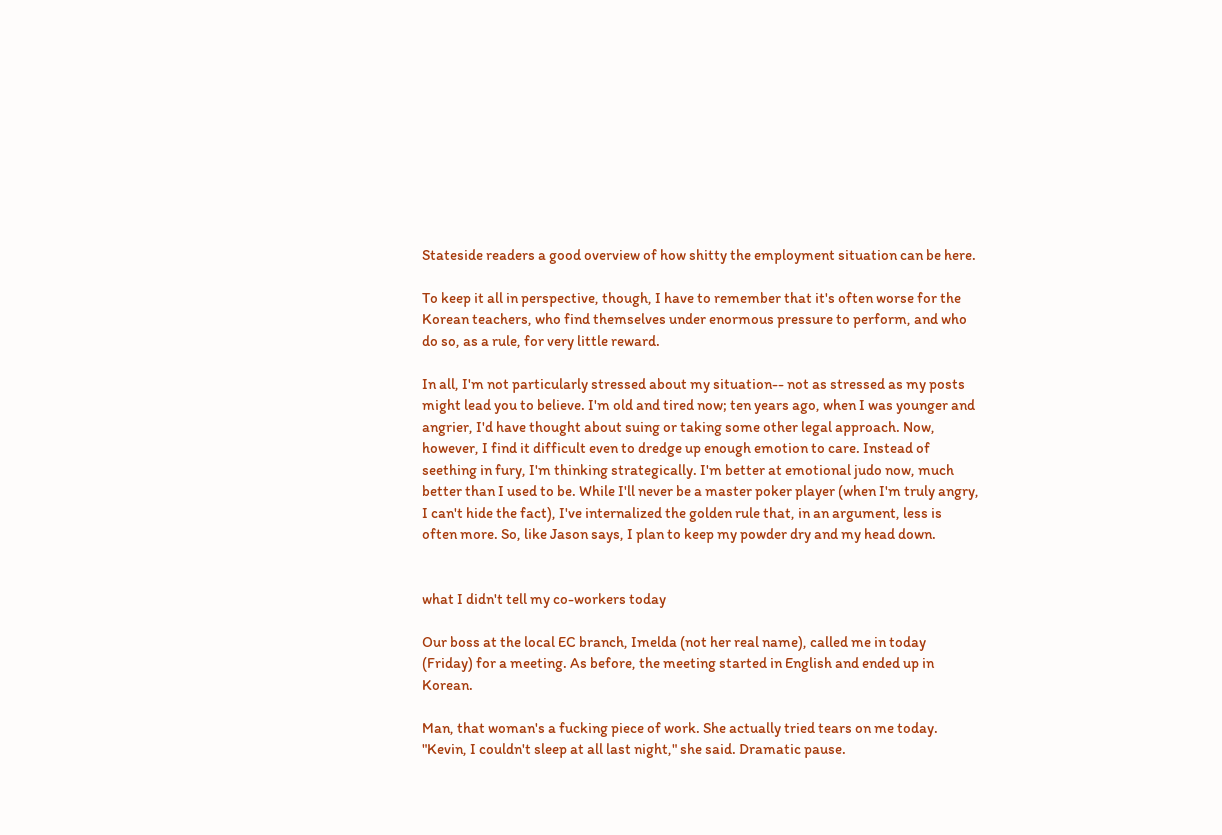Stateside readers a good overview of how shitty the employment situation can be here.

To keep it all in perspective, though, I have to remember that it's often worse for the Korean teachers, who find themselves under enormous pressure to perform, and who do so, as a rule, for very little reward.

In all, I'm not particularly stressed about my situation-- not as stressed as my posts might lead you to believe. I'm old and tired now; ten years ago, when I was younger and angrier, I'd have thought about suing or taking some other legal approach. Now, however, I find it difficult even to dredge up enough emotion to care. Instead of seething in fury, I'm thinking strategically. I'm better at emotional judo now, much better than I used to be. While I'll never be a master poker player (when I'm truly angry, I can't hide the fact), I've internalized the golden rule that, in an argument, less is often more. So, like Jason says, I plan to keep my powder dry and my head down.


what I didn't tell my co-workers today

Our boss at the local EC branch, Imelda (not her real name), called me in today (Friday) for a meeting. As before, the meeting started in English and ended up in Korean.

Man, that woman's a fucking piece of work. She actually tried tears on me today. "Kevin, I couldn't sleep at all last night," she said. Dramatic pause.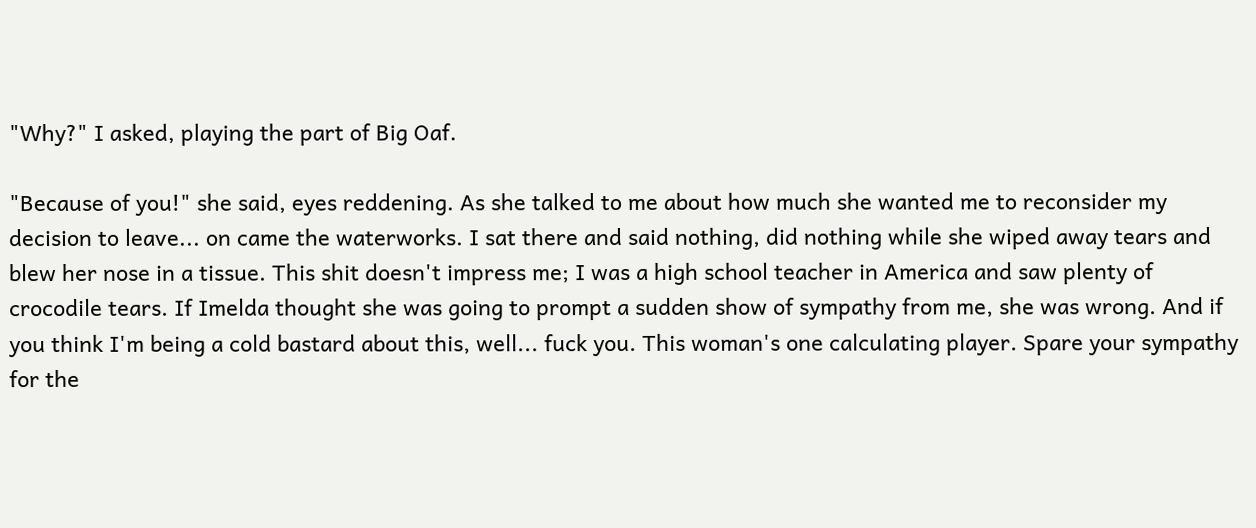"Why?" I asked, playing the part of Big Oaf.

"Because of you!" she said, eyes reddening. As she talked to me about how much she wanted me to reconsider my decision to leave... on came the waterworks. I sat there and said nothing, did nothing while she wiped away tears and blew her nose in a tissue. This shit doesn't impress me; I was a high school teacher in America and saw plenty of crocodile tears. If Imelda thought she was going to prompt a sudden show of sympathy from me, she was wrong. And if you think I'm being a cold bastard about this, well... fuck you. This woman's one calculating player. Spare your sympathy for the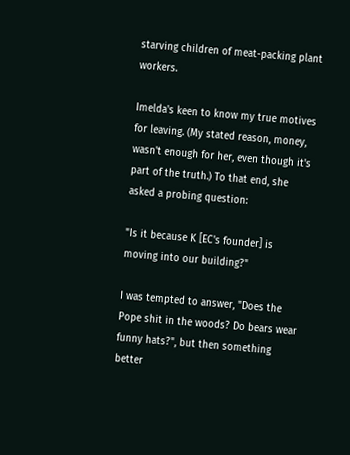starving children of meat-packing plant workers.

Imelda's keen to know my true motives for leaving. (My stated reason, money, wasn't enough for her, even though it's part of the truth.) To that end, she asked a probing question:

"Is it because K [EC's founder] is moving into our building?"

I was tempted to answer, "Does the Pope shit in the woods? Do bears wear funny hats?", but then something better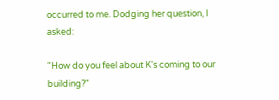occurred to me. Dodging her question, I asked:

"How do you feel about K's coming to our building?"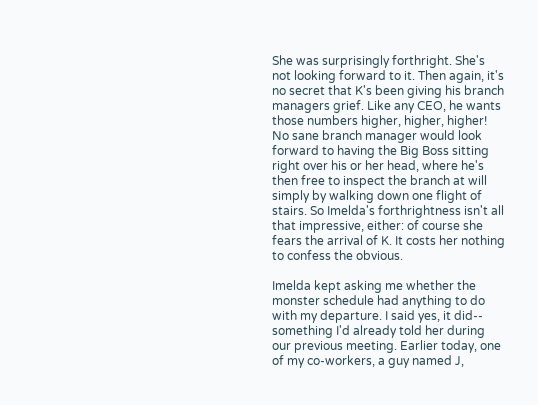She was surprisingly forthright. She's not looking forward to it. Then again, it's no secret that K's been giving his branch managers grief. Like any CEO, he wants those numbers higher, higher, higher! No sane branch manager would look forward to having the Big Boss sitting right over his or her head, where he's then free to inspect the branch at will simply by walking down one flight of stairs. So Imelda's forthrightness isn't all that impressive, either: of course she fears the arrival of K. It costs her nothing to confess the obvious.

Imelda kept asking me whether the monster schedule had anything to do with my departure. I said yes, it did-- something I'd already told her during our previous meeting. Earlier today, one of my co-workers, a guy named J,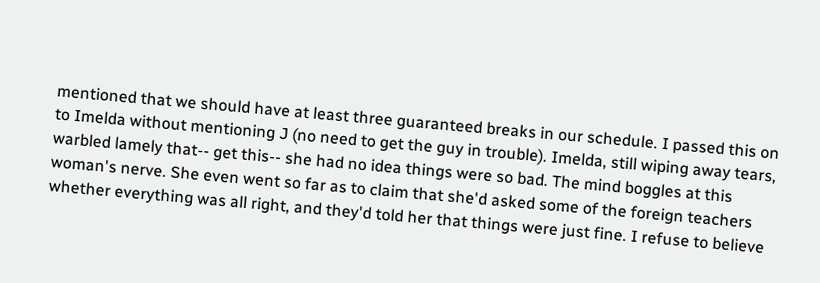mentioned that we should have at least three guaranteed breaks in our schedule. I passed this on to Imelda without mentioning J (no need to get the guy in trouble). Imelda, still wiping away tears, warbled lamely that-- get this-- she had no idea things were so bad. The mind boggles at this woman's nerve. She even went so far as to claim that she'd asked some of the foreign teachers whether everything was all right, and they'd told her that things were just fine. I refuse to believe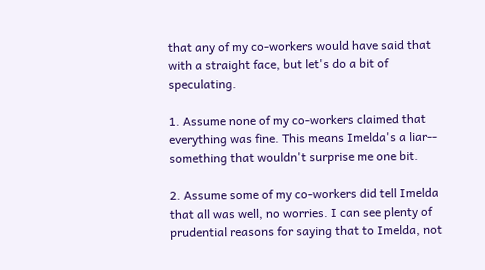that any of my co-workers would have said that with a straight face, but let's do a bit of speculating.

1. Assume none of my co-workers claimed that everything was fine. This means Imelda's a liar-- something that wouldn't surprise me one bit.

2. Assume some of my co-workers did tell Imelda that all was well, no worries. I can see plenty of prudential reasons for saying that to Imelda, not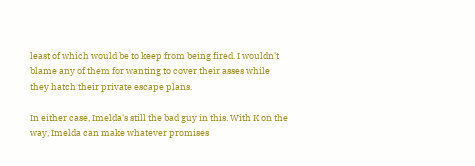least of which would be to keep from being fired. I wouldn't blame any of them for wanting to cover their asses while they hatch their private escape plans.

In either case, Imelda's still the bad guy in this. With K on the way, Imelda can make whatever promises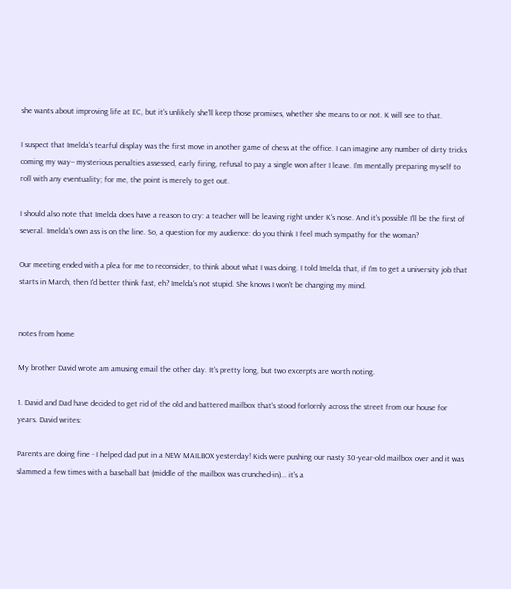she wants about improving life at EC, but it's unlikely she'll keep those promises, whether she means to or not. K will see to that.

I suspect that Imelda's tearful display was the first move in another game of chess at the office. I can imagine any number of dirty tricks coming my way-- mysterious penalties assessed, early firing, refusal to pay a single won after I leave. I'm mentally preparing myself to roll with any eventuality; for me, the point is merely to get out.

I should also note that Imelda does have a reason to cry: a teacher will be leaving right under K's nose. And it's possible I'll be the first of several. Imelda's own ass is on the line. So, a question for my audience: do you think I feel much sympathy for the woman?

Our meeting ended with a plea for me to reconsider, to think about what I was doing. I told Imelda that, if I'm to get a university job that starts in March, then I'd better think fast, eh? Imelda's not stupid. She knows I won't be changing my mind.


notes from home

My brother David wrote am amusing email the other day. It's pretty long, but two excerpts are worth noting.

1. David and Dad have decided to get rid of the old and battered mailbox that's stood forlornly across the street from our house for years. David writes:

Parents are doing fine - I helped dad put in a NEW MAILBOX yesterday! Kids were pushing our nasty 30-year-old mailbox over and it was slammed a few times with a baseball bat (middle of the mailbox was crunched-in)... it's a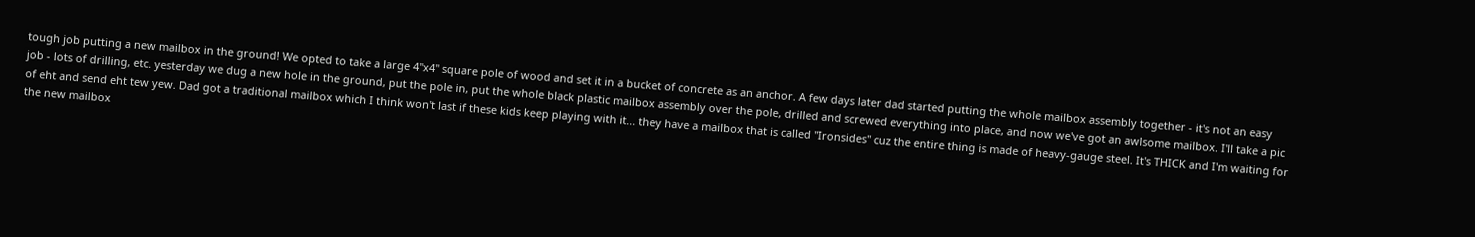tough job putting a new mailbox in the ground! We opted to take a large 4"x4" square pole of wood and set it in a bucket of concrete as an anchor. A few days later dad started putting the whole mailbox assembly together - it's not an easy job - lots of drilling, etc. yesterday we dug a new hole in the ground, put the pole in, put the whole black plastic mailbox assembly over the pole, drilled and screwed everything into place, and now we've got an awlsome mailbox. I'll take a pic of eht and send eht tew yew. Dad got a traditional mailbox which I think won't last if these kids keep playing with it... they have a mailbox that is called "Ironsides" cuz the entire thing is made of heavy-gauge steel. It's THICK and I'm waiting for the new mailbox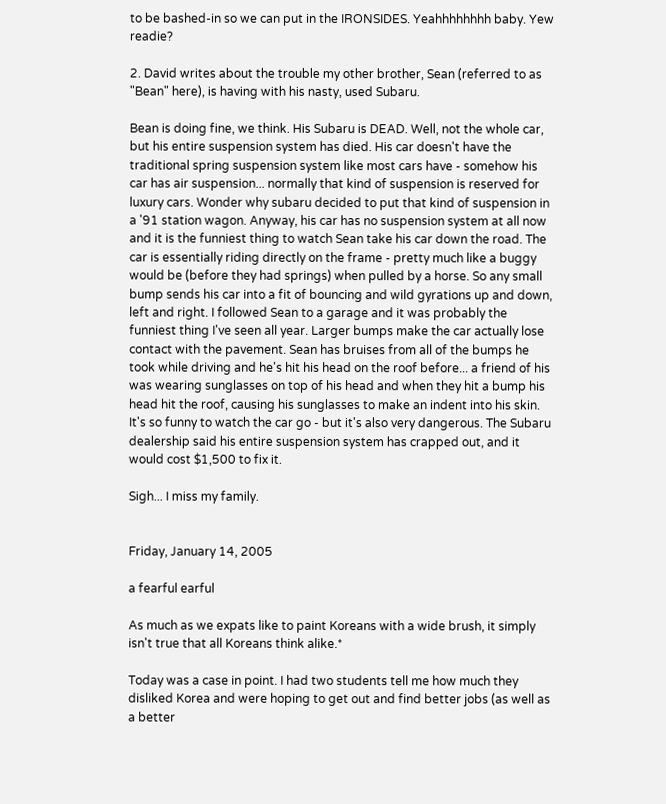to be bashed-in so we can put in the IRONSIDES. Yeahhhhhhhh baby. Yew readie?

2. David writes about the trouble my other brother, Sean (referred to as "Bean" here), is having with his nasty, used Subaru.

Bean is doing fine, we think. His Subaru is DEAD. Well, not the whole car, but his entire suspension system has died. His car doesn't have the traditional spring suspension system like most cars have - somehow his car has air suspension... normally that kind of suspension is reserved for luxury cars. Wonder why subaru decided to put that kind of suspension in a '91 station wagon. Anyway, his car has no suspension system at all now and it is the funniest thing to watch Sean take his car down the road. The car is essentially riding directly on the frame - pretty much like a buggy would be (before they had springs) when pulled by a horse. So any small bump sends his car into a fit of bouncing and wild gyrations up and down, left and right. I followed Sean to a garage and it was probably the funniest thing I've seen all year. Larger bumps make the car actually lose contact with the pavement. Sean has bruises from all of the bumps he took while driving and he's hit his head on the roof before... a friend of his was wearing sunglasses on top of his head and when they hit a bump his head hit the roof, causing his sunglasses to make an indent into his skin. It's so funny to watch the car go - but it's also very dangerous. The Subaru dealership said his entire suspension system has crapped out, and it would cost $1,500 to fix it.

Sigh... I miss my family.


Friday, January 14, 2005

a fearful earful

As much as we expats like to paint Koreans with a wide brush, it simply isn't true that all Koreans think alike.*

Today was a case in point. I had two students tell me how much they disliked Korea and were hoping to get out and find better jobs (as well as a better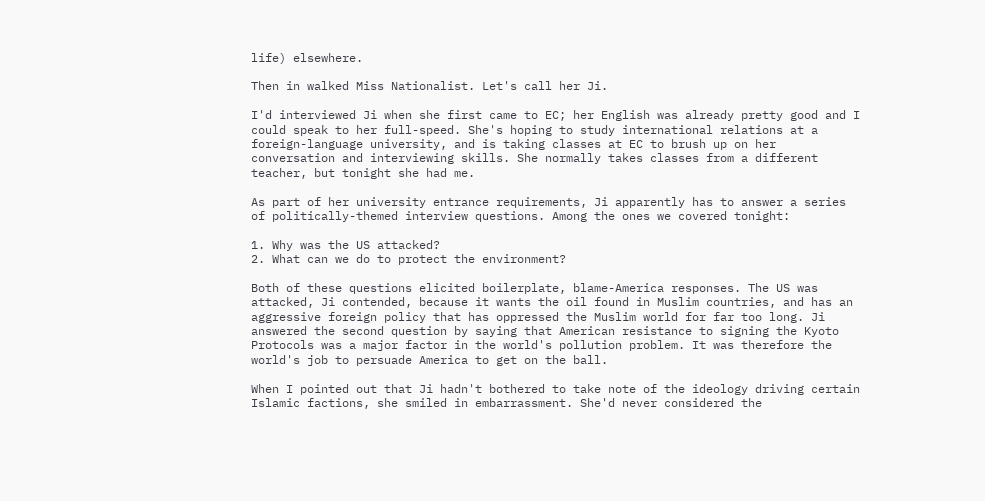life) elsewhere.

Then in walked Miss Nationalist. Let's call her Ji.

I'd interviewed Ji when she first came to EC; her English was already pretty good and I could speak to her full-speed. She's hoping to study international relations at a foreign-language university, and is taking classes at EC to brush up on her conversation and interviewing skills. She normally takes classes from a different teacher, but tonight she had me.

As part of her university entrance requirements, Ji apparently has to answer a series of politically-themed interview questions. Among the ones we covered tonight:

1. Why was the US attacked?
2. What can we do to protect the environment?

Both of these questions elicited boilerplate, blame-America responses. The US was attacked, Ji contended, because it wants the oil found in Muslim countries, and has an aggressive foreign policy that has oppressed the Muslim world for far too long. Ji answered the second question by saying that American resistance to signing the Kyoto Protocols was a major factor in the world's pollution problem. It was therefore the world's job to persuade America to get on the ball.

When I pointed out that Ji hadn't bothered to take note of the ideology driving certain Islamic factions, she smiled in embarrassment. She'd never considered the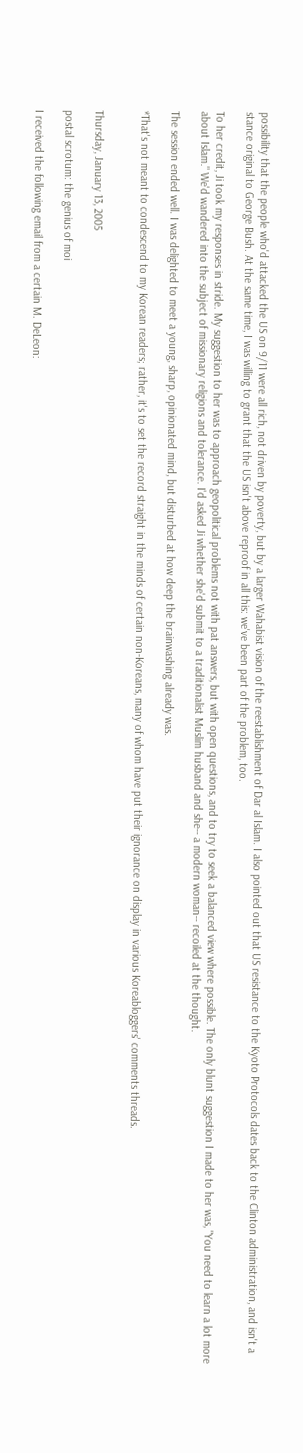possibility that the people who'd attacked the US on 9/11 were all rich, not driven by poverty, but by a larger Wahabist vision of the reestablishment of Dar al Islam. I also pointed out that US resistance to the Kyoto Protocols dates back to the Clinton administration, and isn't a stance original to George Bush. At the same time, I was willing to grant that the US isn't above reproof in all this: we've been part of the problem, too.

To her credit, Ji took my responses in stride. My suggestion to her was to approach geopolitical problems not with pat answers, but with open questions, and to try to seek a balanced view where possible. The only blunt suggestion I made to her was, "You need to learn a lot more about Islam." We'd wandered into the subject of missionary religions and tolerance. I'd asked Ji whether she'd submit to a traditionalist Muslim husband and she-- a modern woman-- recoiled at the thought.

The session ended well. I was delighted to meet a young, sharp, opinionated mind, but disturbed at how deep the brainwashing already was.

*That's not meant to condescend to my Korean readers; rather, it's to set the record straight in the minds of certain non-Koreans, many of whom have put their ignorance on display in various Koreabloggers' comments threads.


Thursday, January 13, 2005

postal scrotum: the genius of moi

I received the following email from a certain M. DeLeon: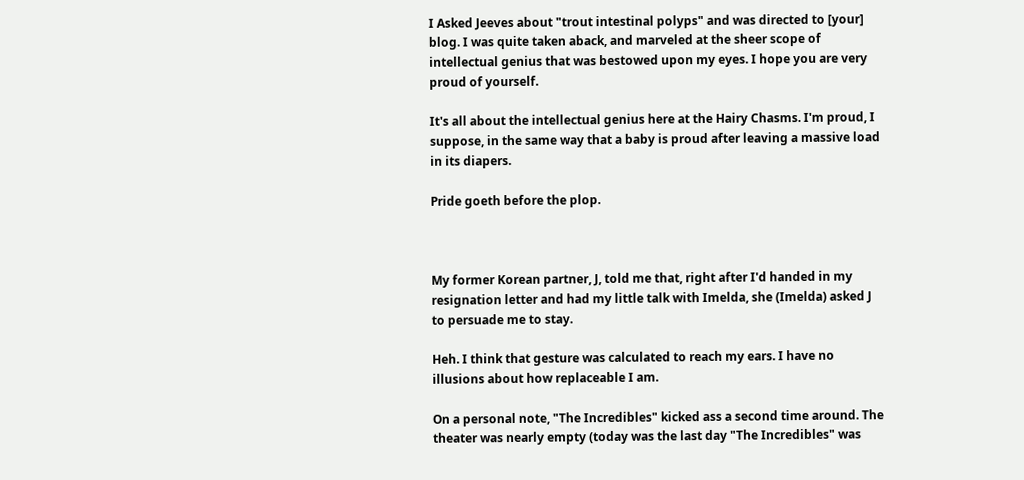I Asked Jeeves about "trout intestinal polyps" and was directed to [your] blog. I was quite taken aback, and marveled at the sheer scope of intellectual genius that was bestowed upon my eyes. I hope you are very proud of yourself.

It's all about the intellectual genius here at the Hairy Chasms. I'm proud, I suppose, in the same way that a baby is proud after leaving a massive load in its diapers.

Pride goeth before the plop.



My former Korean partner, J, told me that, right after I'd handed in my resignation letter and had my little talk with Imelda, she (Imelda) asked J to persuade me to stay.

Heh. I think that gesture was calculated to reach my ears. I have no illusions about how replaceable I am.

On a personal note, "The Incredibles" kicked ass a second time around. The theater was nearly empty (today was the last day "The Incredibles" was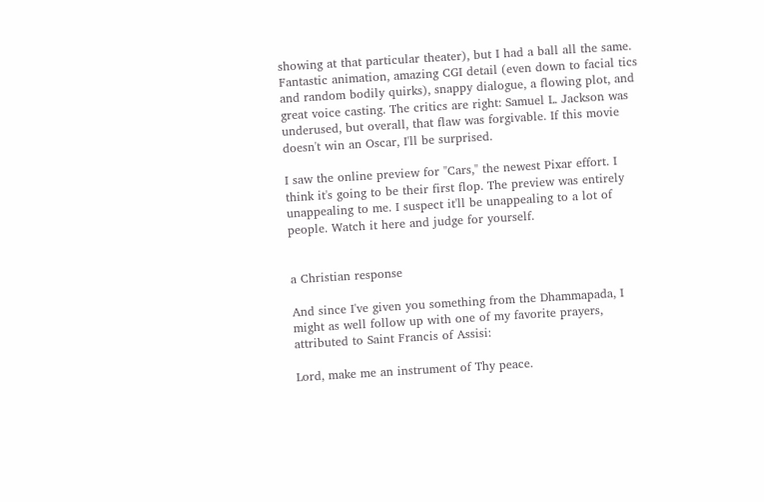showing at that particular theater), but I had a ball all the same. Fantastic animation, amazing CGI detail (even down to facial tics and random bodily quirks), snappy dialogue, a flowing plot, and great voice casting. The critics are right: Samuel L. Jackson was underused, but overall, that flaw was forgivable. If this movie doesn't win an Oscar, I'll be surprised.

I saw the online preview for "Cars," the newest Pixar effort. I think it's going to be their first flop. The preview was entirely unappealing to me. I suspect it'll be unappealing to a lot of people. Watch it here and judge for yourself.


a Christian response

And since I've given you something from the Dhammapada, I might as well follow up with one of my favorite prayers, attributed to Saint Francis of Assisi:

Lord, make me an instrument of Thy peace.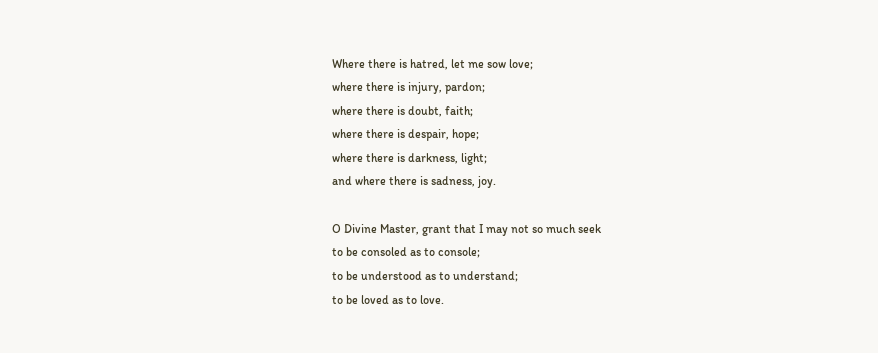Where there is hatred, let me sow love;
where there is injury, pardon;
where there is doubt, faith;
where there is despair, hope;
where there is darkness, light;
and where there is sadness, joy.

O Divine Master, grant that I may not so much seek
to be consoled as to console;
to be understood as to understand;
to be loved as to love.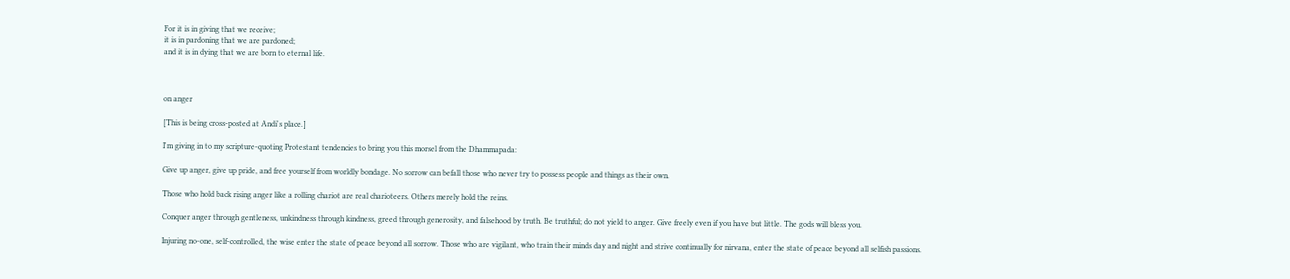For it is in giving that we receive;
it is in pardoning that we are pardoned;
and it is in dying that we are born to eternal life.



on anger

[This is being cross-posted at Andi's place.]

I'm giving in to my scripture-quoting Protestant tendencies to bring you this morsel from the Dhammapada:

Give up anger, give up pride, and free yourself from worldly bondage. No sorrow can befall those who never try to possess people and things as their own.

Those who hold back rising anger like a rolling chariot are real charioteers. Others merely hold the reins.

Conquer anger through gentleness, unkindness through kindness, greed through generosity, and falsehood by truth. Be truthful; do not yield to anger. Give freely even if you have but little. The gods will bless you.

Injuring no-one, self-controlled, the wise enter the state of peace beyond all sorrow. Those who are vigilant, who train their minds day and night and strive continually for nirvana, enter the state of peace beyond all selfish passions.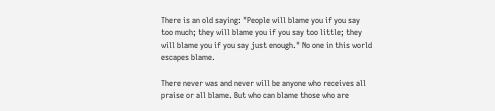There is an old saying: "People will blame you if you say too much; they will blame you if you say too little; they will blame you if you say just enough." No one in this world escapes blame.

There never was and never will be anyone who receives all praise or all blame. But who can blame those who are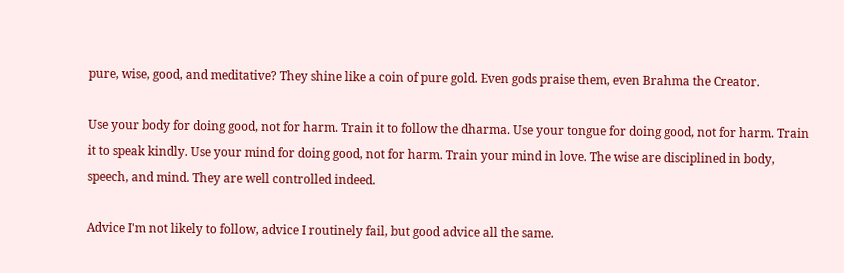pure, wise, good, and meditative? They shine like a coin of pure gold. Even gods praise them, even Brahma the Creator.

Use your body for doing good, not for harm. Train it to follow the dharma. Use your tongue for doing good, not for harm. Train it to speak kindly. Use your mind for doing good, not for harm. Train your mind in love. The wise are disciplined in body, speech, and mind. They are well controlled indeed.

Advice I'm not likely to follow, advice I routinely fail, but good advice all the same.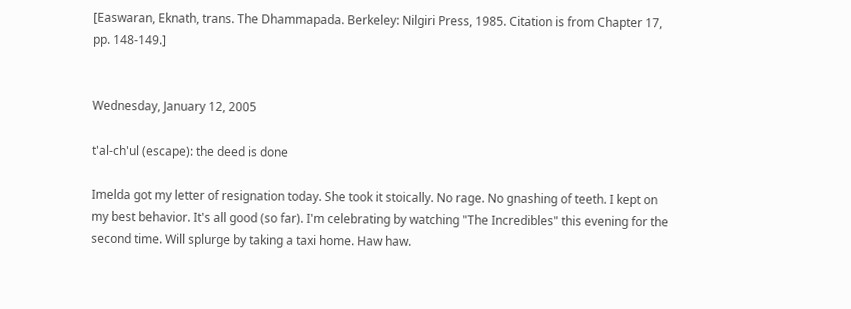[Easwaran, Eknath, trans. The Dhammapada. Berkeley: Nilgiri Press, 1985. Citation is from Chapter 17, pp. 148-149.]


Wednesday, January 12, 2005

t'al-ch'ul (escape): the deed is done

Imelda got my letter of resignation today. She took it stoically. No rage. No gnashing of teeth. I kept on my best behavior. It's all good (so far). I'm celebrating by watching "The Incredibles" this evening for the second time. Will splurge by taking a taxi home. Haw haw.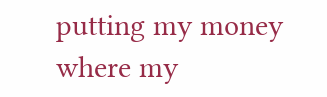putting my money where my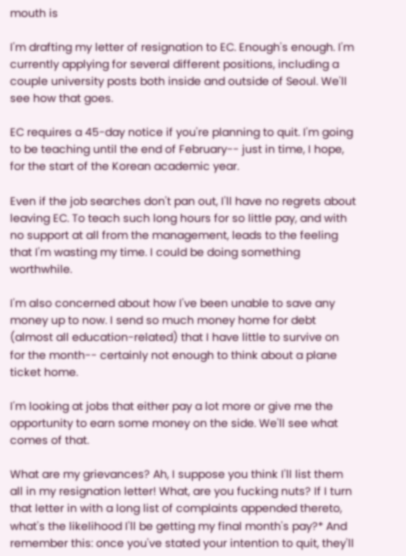mouth is

I'm drafting my letter of resignation to EC. Enough's enough. I'm currently applying for several different positions, including a couple university posts both inside and outside of Seoul. We'll see how that goes.

EC requires a 45-day notice if you're planning to quit. I'm going to be teaching until the end of February-- just in time, I hope, for the start of the Korean academic year.

Even if the job searches don't pan out, I'll have no regrets about leaving EC. To teach such long hours for so little pay, and with no support at all from the management, leads to the feeling that I'm wasting my time. I could be doing something worthwhile.

I'm also concerned about how I've been unable to save any money up to now. I send so much money home for debt (almost all education-related) that I have little to survive on for the month-- certainly not enough to think about a plane ticket home.

I'm looking at jobs that either pay a lot more or give me the opportunity to earn some money on the side. We'll see what comes of that.

What are my grievances? Ah, I suppose you think I'll list them all in my resignation letter! What, are you fucking nuts? If I turn that letter in with a long list of complaints appended thereto, what's the likelihood I'll be getting my final month's pay?* And remember this: once you've stated your intention to quit, they'll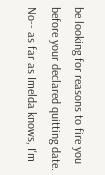be looking for reasons to fire you before your declared quitting date. No-- as far as Imelda knows, I'm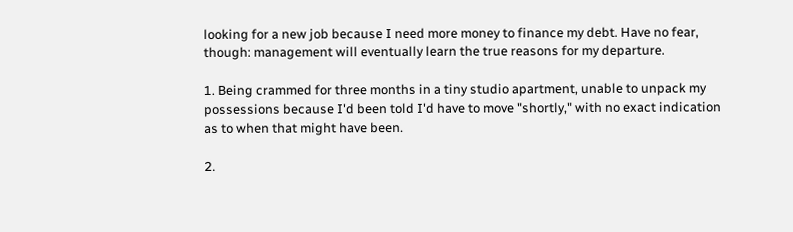looking for a new job because I need more money to finance my debt. Have no fear, though: management will eventually learn the true reasons for my departure.

1. Being crammed for three months in a tiny studio apartment, unable to unpack my possessions because I'd been told I'd have to move "shortly," with no exact indication as to when that might have been.

2.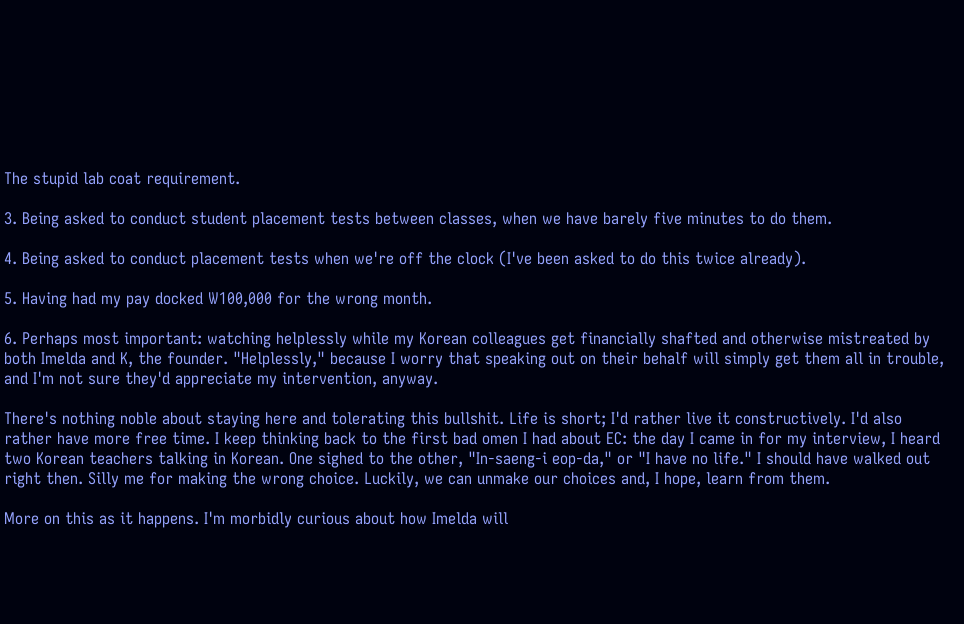The stupid lab coat requirement.

3. Being asked to conduct student placement tests between classes, when we have barely five minutes to do them.

4. Being asked to conduct placement tests when we're off the clock (I've been asked to do this twice already).

5. Having had my pay docked W100,000 for the wrong month.

6. Perhaps most important: watching helplessly while my Korean colleagues get financially shafted and otherwise mistreated by both Imelda and K, the founder. "Helplessly," because I worry that speaking out on their behalf will simply get them all in trouble, and I'm not sure they'd appreciate my intervention, anyway.

There's nothing noble about staying here and tolerating this bullshit. Life is short; I'd rather live it constructively. I'd also rather have more free time. I keep thinking back to the first bad omen I had about EC: the day I came in for my interview, I heard two Korean teachers talking in Korean. One sighed to the other, "In-saeng-i eop-da," or "I have no life." I should have walked out right then. Silly me for making the wrong choice. Luckily, we can unmake our choices and, I hope, learn from them.

More on this as it happens. I'm morbidly curious about how Imelda will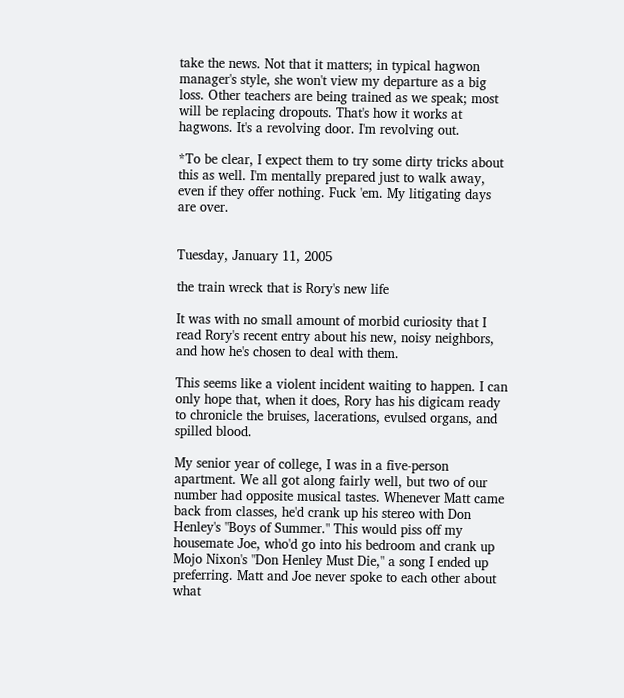take the news. Not that it matters; in typical hagwon manager's style, she won't view my departure as a big loss. Other teachers are being trained as we speak; most will be replacing dropouts. That's how it works at hagwons. It's a revolving door. I'm revolving out.

*To be clear, I expect them to try some dirty tricks about this as well. I'm mentally prepared just to walk away, even if they offer nothing. Fuck 'em. My litigating days are over.


Tuesday, January 11, 2005

the train wreck that is Rory's new life

It was with no small amount of morbid curiosity that I read Rory's recent entry about his new, noisy neighbors, and how he's chosen to deal with them.

This seems like a violent incident waiting to happen. I can only hope that, when it does, Rory has his digicam ready to chronicle the bruises, lacerations, evulsed organs, and spilled blood.

My senior year of college, I was in a five-person apartment. We all got along fairly well, but two of our number had opposite musical tastes. Whenever Matt came back from classes, he'd crank up his stereo with Don Henley's "Boys of Summer." This would piss off my housemate Joe, who'd go into his bedroom and crank up Mojo Nixon's "Don Henley Must Die," a song I ended up preferring. Matt and Joe never spoke to each other about what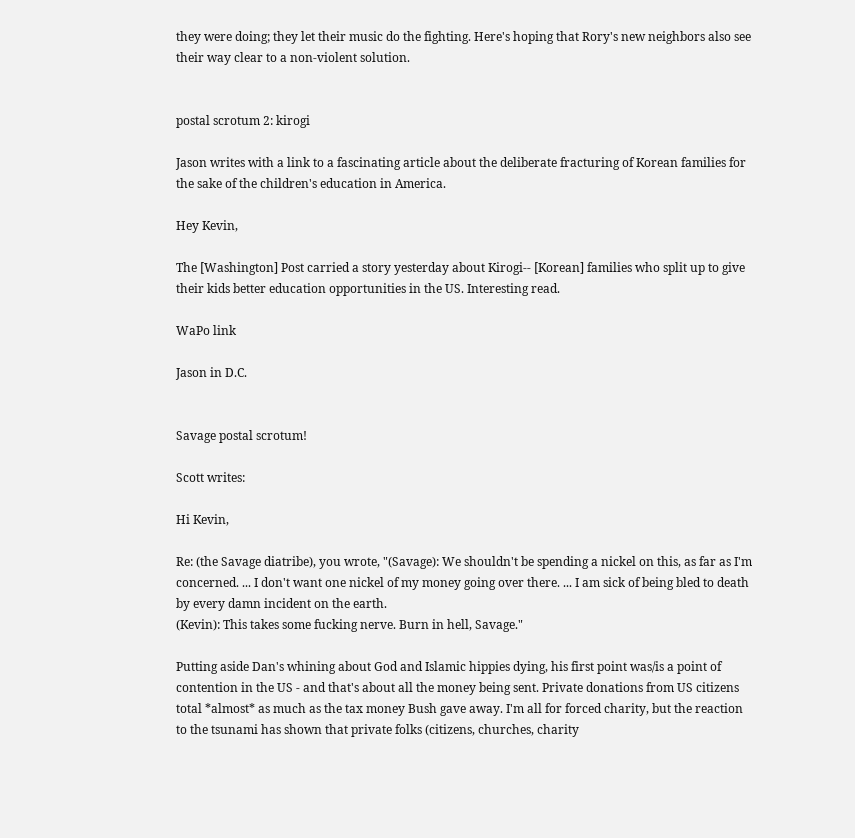they were doing; they let their music do the fighting. Here's hoping that Rory's new neighbors also see their way clear to a non-violent solution.


postal scrotum 2: kirogi

Jason writes with a link to a fascinating article about the deliberate fracturing of Korean families for the sake of the children's education in America.

Hey Kevin,

The [Washington] Post carried a story yesterday about Kirogi-- [Korean] families who split up to give their kids better education opportunities in the US. Interesting read.

WaPo link

Jason in D.C.


Savage postal scrotum!

Scott writes:

Hi Kevin,

Re: (the Savage diatribe), you wrote, "(Savage): We shouldn't be spending a nickel on this, as far as I'm concerned. ... I don't want one nickel of my money going over there. ... I am sick of being bled to death by every damn incident on the earth.
(Kevin): This takes some fucking nerve. Burn in hell, Savage."

Putting aside Dan's whining about God and Islamic hippies dying, his first point was/is a point of contention in the US - and that's about all the money being sent. Private donations from US citizens total *almost* as much as the tax money Bush gave away. I'm all for forced charity, but the reaction to the tsunami has shown that private folks (citizens, churches, charity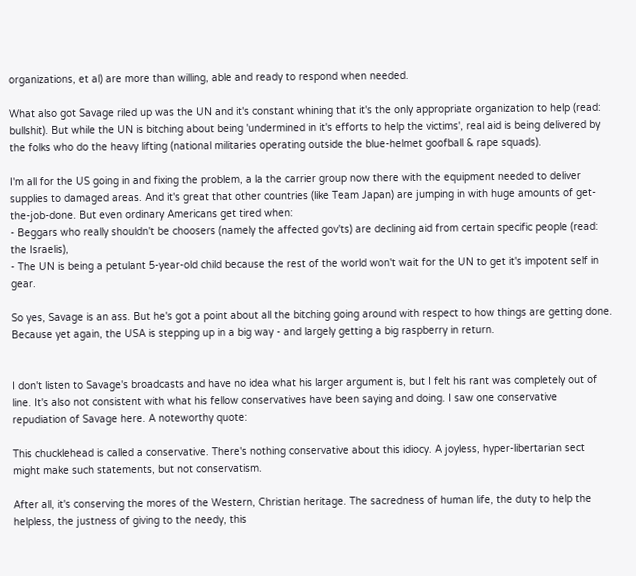organizations, et al) are more than willing, able and ready to respond when needed.

What also got Savage riled up was the UN and it's constant whining that it's the only appropriate organization to help (read: bullshit). But while the UN is bitching about being 'undermined in it's efforts to help the victims', real aid is being delivered by the folks who do the heavy lifting (national militaries operating outside the blue-helmet goofball & rape squads).

I'm all for the US going in and fixing the problem, a la the carrier group now there with the equipment needed to deliver supplies to damaged areas. And it's great that other countries (like Team Japan) are jumping in with huge amounts of get-the-job-done. But even ordinary Americans get tired when:
- Beggars who really shouldn't be choosers (namely the affected gov'ts) are declining aid from certain specific people (read: the Israelis),
- The UN is being a petulant 5-year-old child because the rest of the world won't wait for the UN to get it's impotent self in gear.

So yes, Savage is an ass. But he's got a point about all the bitching going around with respect to how things are getting done. Because yet again, the USA is stepping up in a big way - and largely getting a big raspberry in return.


I don't listen to Savage's broadcasts and have no idea what his larger argument is, but I felt his rant was completely out of line. It's also not consistent with what his fellow conservatives have been saying and doing. I saw one conservative repudiation of Savage here. A noteworthy quote:

This chucklehead is called a conservative. There's nothing conservative about this idiocy. A joyless, hyper-libertarian sect might make such statements, but not conservatism.

After all, it's conserving the mores of the Western, Christian heritage. The sacredness of human life, the duty to help the helpless, the justness of giving to the needy, this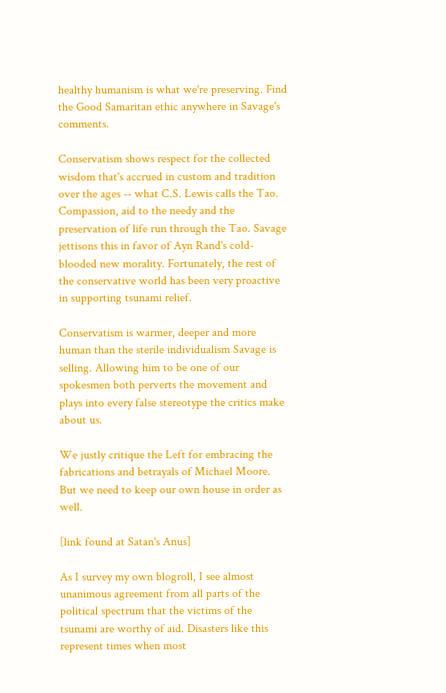healthy humanism is what we're preserving. Find the Good Samaritan ethic anywhere in Savage's comments.

Conservatism shows respect for the collected wisdom that's accrued in custom and tradition over the ages -- what C.S. Lewis calls the Tao. Compassion, aid to the needy and the preservation of life run through the Tao. Savage jettisons this in favor of Ayn Rand's cold-blooded new morality. Fortunately, the rest of the conservative world has been very proactive in supporting tsunami relief.

Conservatism is warmer, deeper and more human than the sterile individualism Savage is selling. Allowing him to be one of our spokesmen both perverts the movement and plays into every false stereotype the critics make about us.

We justly critique the Left for embracing the fabrications and betrayals of Michael Moore. But we need to keep our own house in order as well.

[link found at Satan's Anus]

As I survey my own blogroll, I see almost unanimous agreement from all parts of the political spectrum that the victims of the tsunami are worthy of aid. Disasters like this represent times when most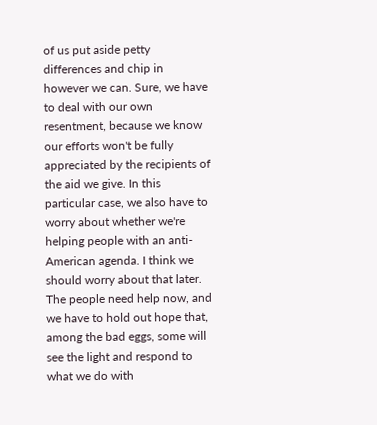of us put aside petty differences and chip in however we can. Sure, we have to deal with our own resentment, because we know our efforts won't be fully appreciated by the recipients of the aid we give. In this particular case, we also have to worry about whether we're helping people with an anti-American agenda. I think we should worry about that later. The people need help now, and we have to hold out hope that, among the bad eggs, some will see the light and respond to what we do with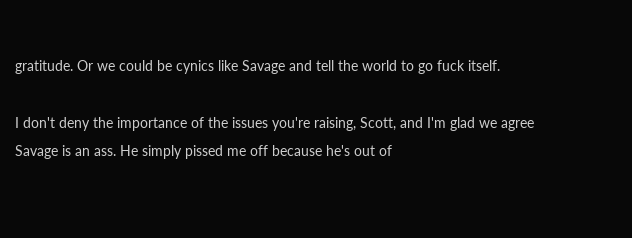gratitude. Or we could be cynics like Savage and tell the world to go fuck itself.

I don't deny the importance of the issues you're raising, Scott, and I'm glad we agree Savage is an ass. He simply pissed me off because he's out of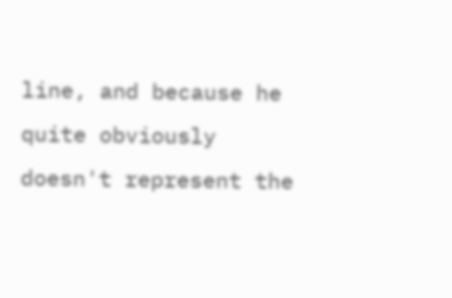line, and because he quite obviously doesn't represent the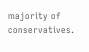majority of conservatives.